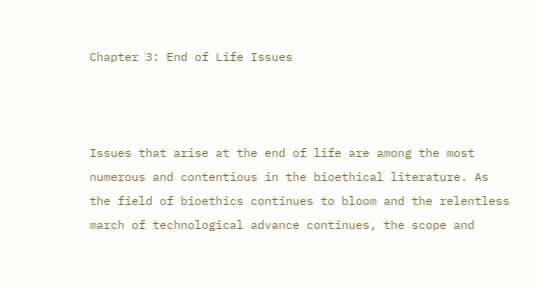Chapter 3: End of Life Issues



Issues that arise at the end of life are among the most numerous and contentious in the bioethical literature. As the field of bioethics continues to bloom and the relentless march of technological advance continues, the scope and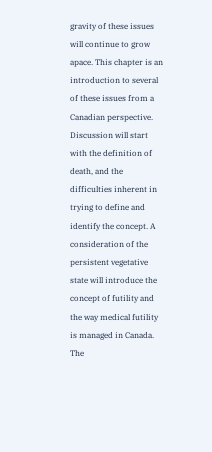gravity of these issues will continue to grow apace. This chapter is an introduction to several of these issues from a Canadian perspective. Discussion will start with the definition of death, and the difficulties inherent in trying to define and identify the concept. A consideration of the persistent vegetative state will introduce the concept of futility and the way medical futility is managed in Canada. The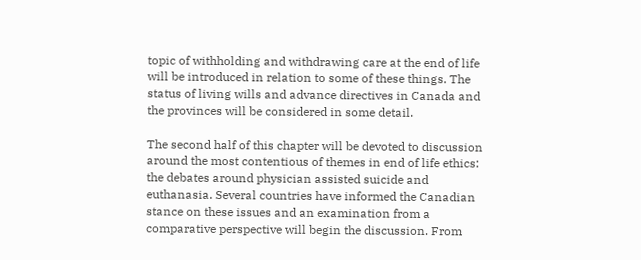topic of withholding and withdrawing care at the end of life will be introduced in relation to some of these things. The status of living wills and advance directives in Canada and the provinces will be considered in some detail.

The second half of this chapter will be devoted to discussion around the most contentious of themes in end of life ethics: the debates around physician assisted suicide and euthanasia. Several countries have informed the Canadian stance on these issues and an examination from a comparative perspective will begin the discussion. From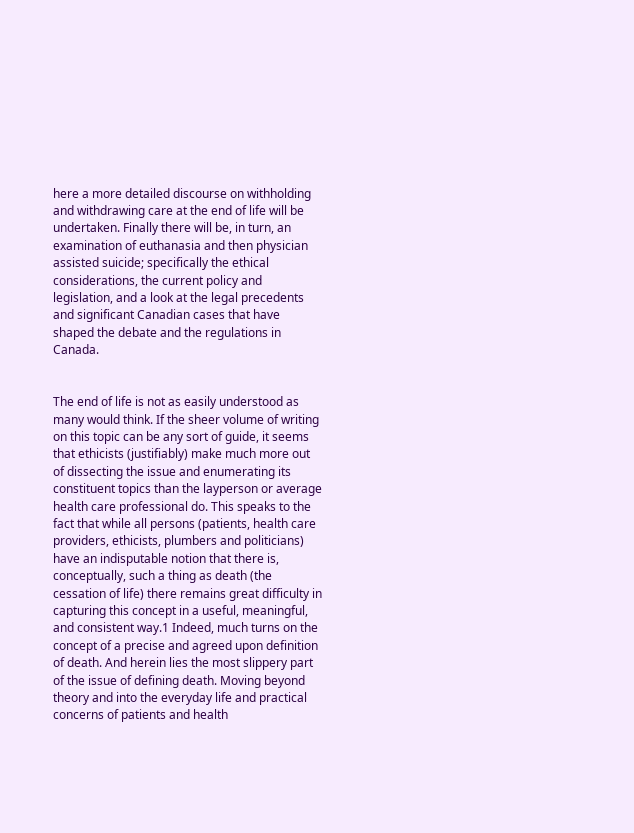here a more detailed discourse on withholding and withdrawing care at the end of life will be undertaken. Finally there will be, in turn, an examination of euthanasia and then physician assisted suicide; specifically the ethical considerations, the current policy and legislation, and a look at the legal precedents and significant Canadian cases that have shaped the debate and the regulations in Canada.


The end of life is not as easily understood as many would think. If the sheer volume of writing on this topic can be any sort of guide, it seems that ethicists (justifiably) make much more out of dissecting the issue and enumerating its constituent topics than the layperson or average health care professional do. This speaks to the fact that while all persons (patients, health care providers, ethicists, plumbers and politicians) have an indisputable notion that there is, conceptually, such a thing as death (the cessation of life) there remains great difficulty in capturing this concept in a useful, meaningful, and consistent way.1 Indeed, much turns on the concept of a precise and agreed upon definition of death. And herein lies the most slippery part of the issue of defining death. Moving beyond theory and into the everyday life and practical concerns of patients and health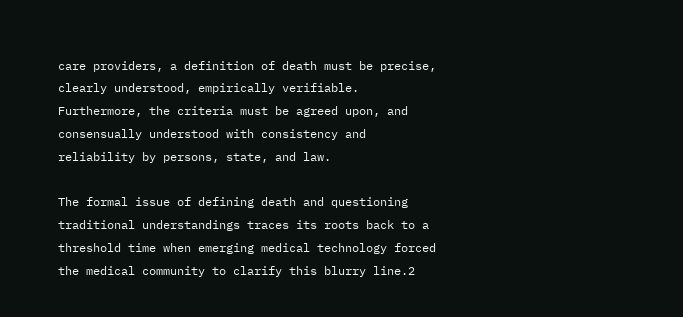care providers, a definition of death must be precise, clearly understood, empirically verifiable. Furthermore, the criteria must be agreed upon, and consensually understood with consistency and reliability by persons, state, and law.

The formal issue of defining death and questioning traditional understandings traces its roots back to a threshold time when emerging medical technology forced the medical community to clarify this blurry line.2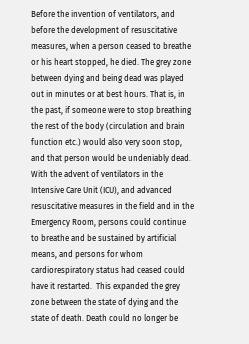Before the invention of ventilators, and before the development of resuscitative measures, when a person ceased to breathe or his heart stopped, he died. The grey zone between dying and being dead was played out in minutes or at best hours. That is, in the past, if someone were to stop breathing the rest of the body (circulation and brain function etc.) would also very soon stop, and that person would be undeniably dead. With the advent of ventilators in the Intensive Care Unit (ICU), and advanced resuscitative measures in the field and in the Emergency Room, persons could continue to breathe and be sustained by artificial means, and persons for whom cardiorespiratory status had ceased could have it restarted.  This expanded the grey zone between the state of dying and the state of death. Death could no longer be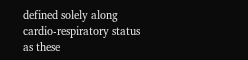defined solely along cardio-respiratory status as these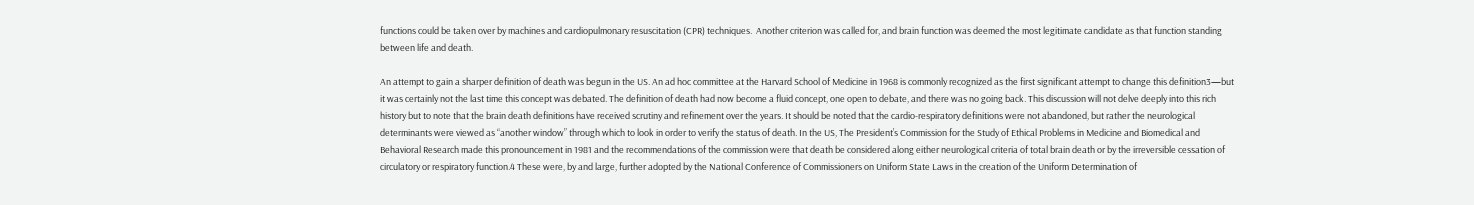functions could be taken over by machines and cardiopulmonary resuscitation (CPR) techniques.  Another criterion was called for, and brain function was deemed the most legitimate candidate as that function standing between life and death.

An attempt to gain a sharper definition of death was begun in the US. An ad hoc committee at the Harvard School of Medicine in 1968 is commonly recognized as the first significant attempt to change this definition3—but it was certainly not the last time this concept was debated. The definition of death had now become a fluid concept, one open to debate, and there was no going back. This discussion will not delve deeply into this rich history but to note that the brain death definitions have received scrutiny and refinement over the years. It should be noted that the cardio-respiratory definitions were not abandoned, but rather the neurological determinants were viewed as “another window” through which to look in order to verify the status of death. In the US, The President’s Commission for the Study of Ethical Problems in Medicine and Biomedical and Behavioral Research made this pronouncement in 1981 and the recommendations of the commission were that death be considered along either neurological criteria of total brain death or by the irreversible cessation of circulatory or respiratory function.4 These were, by and large, further adopted by the National Conference of Commissioners on Uniform State Laws in the creation of the Uniform Determination of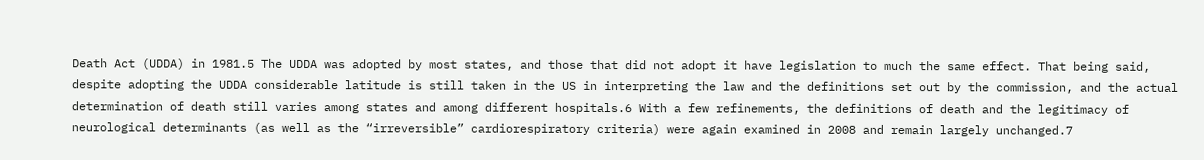Death Act (UDDA) in 1981.5 The UDDA was adopted by most states, and those that did not adopt it have legislation to much the same effect. That being said, despite adopting the UDDA considerable latitude is still taken in the US in interpreting the law and the definitions set out by the commission, and the actual determination of death still varies among states and among different hospitals.6 With a few refinements, the definitions of death and the legitimacy of neurological determinants (as well as the “irreversible” cardiorespiratory criteria) were again examined in 2008 and remain largely unchanged.7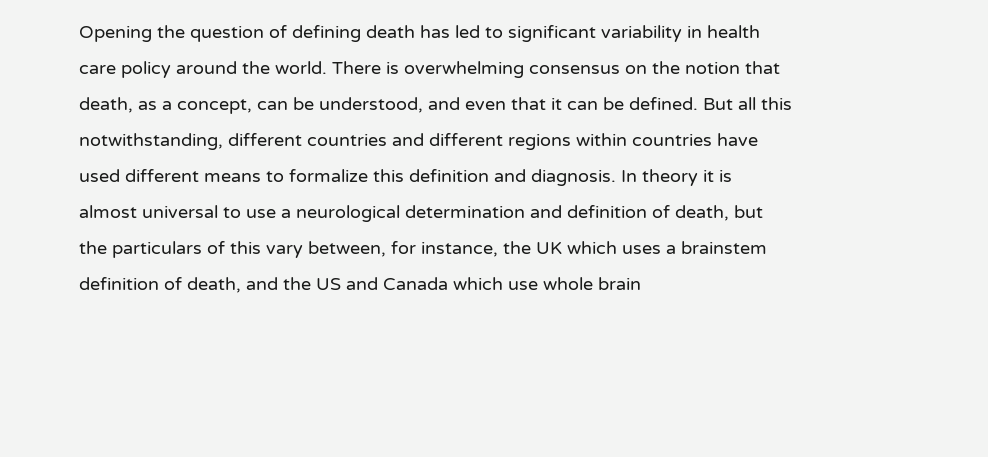Opening the question of defining death has led to significant variability in health care policy around the world. There is overwhelming consensus on the notion that death, as a concept, can be understood, and even that it can be defined. But all this notwithstanding, different countries and different regions within countries have used different means to formalize this definition and diagnosis. In theory it is almost universal to use a neurological determination and definition of death, but the particulars of this vary between, for instance, the UK which uses a brainstem definition of death, and the US and Canada which use whole brain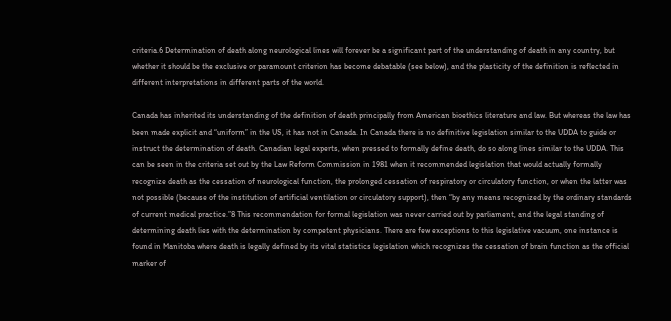criteria.6 Determination of death along neurological lines will forever be a significant part of the understanding of death in any country, but whether it should be the exclusive or paramount criterion has become debatable (see below), and the plasticity of the definition is reflected in different interpretations in different parts of the world.

Canada has inherited its understanding of the definition of death principally from American bioethics literature and law. But whereas the law has been made explicit and “uniform” in the US, it has not in Canada. In Canada there is no definitive legislation similar to the UDDA to guide or instruct the determination of death. Canadian legal experts, when pressed to formally define death, do so along lines similar to the UDDA. This can be seen in the criteria set out by the Law Reform Commission in 1981 when it recommended legislation that would actually formally recognize death as the cessation of neurological function, the prolonged cessation of respiratory or circulatory function, or when the latter was not possible (because of the institution of artificial ventilation or circulatory support), then “by any means recognized by the ordinary standards of current medical practice.”8 This recommendation for formal legislation was never carried out by parliament, and the legal standing of determining death lies with the determination by competent physicians. There are few exceptions to this legislative vacuum, one instance is found in Manitoba where death is legally defined by its vital statistics legislation which recognizes the cessation of brain function as the official marker of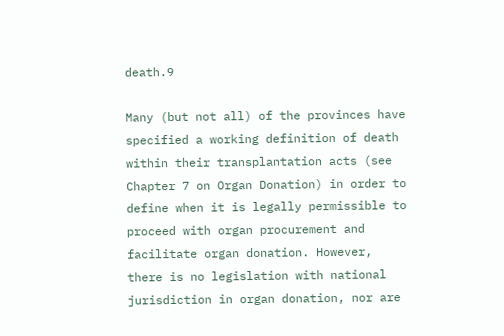death.9

Many (but not all) of the provinces have specified a working definition of death within their transplantation acts (see Chapter 7 on Organ Donation) in order to define when it is legally permissible to proceed with organ procurement and facilitate organ donation. However, there is no legislation with national jurisdiction in organ donation, nor are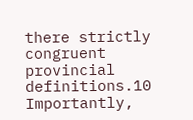there strictly congruent provincial definitions.10 Importantly,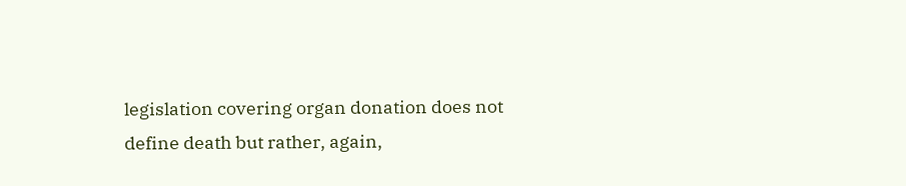legislation covering organ donation does not define death but rather, again,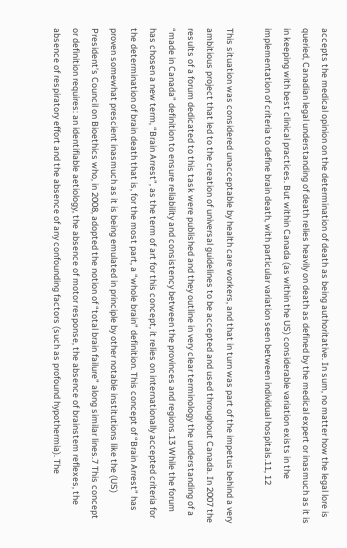accepts the medical opinion on the determination of death as being authoritative. In sum, no matter how the legal lore is queried, Canadian legal understanding of death relies heavily on death as defined by the medical expert or inasmuch as it is in keeping with best clinical practices. But within Canada (as within the US) considerable variation exists in the implementation of criteria to define brain death, with particular variation seen between individual hospitals.11, 12

This situation was considered unacceptable by health care workers, and that in turn was part of the impetus behind a very ambitious project that led to the creation of universal guidelines to be accepted and used throughout Canada. In 2007 the results of a forum dedicated to this task were published and they outline in very clear terminology the understanding of a “made in Canada” definition to ensure reliability and consistency between the provinces and regions.13 While the forum has chosen a new term, “Brain Arrest”, as the term of art for this concept, it relies on internationally accepted criteria for the determination of brain death that is, for the most part, a “whole brain” definition. This concept of “Brain Arrest” has proven somewhat prescient inasmuch as it is being emulated in principle by other notable institutions like the (US) President’s Council on Bioethics who, in 2008, adopted the notion of “total brain failure” along similar lines.7 This concept or definition requires: an identifiable aetiology, the absence of motor response, the absence of brainstem reflexes, the absence of respiratory effort and the absence of any confounding factors (such as profound hypothermia). The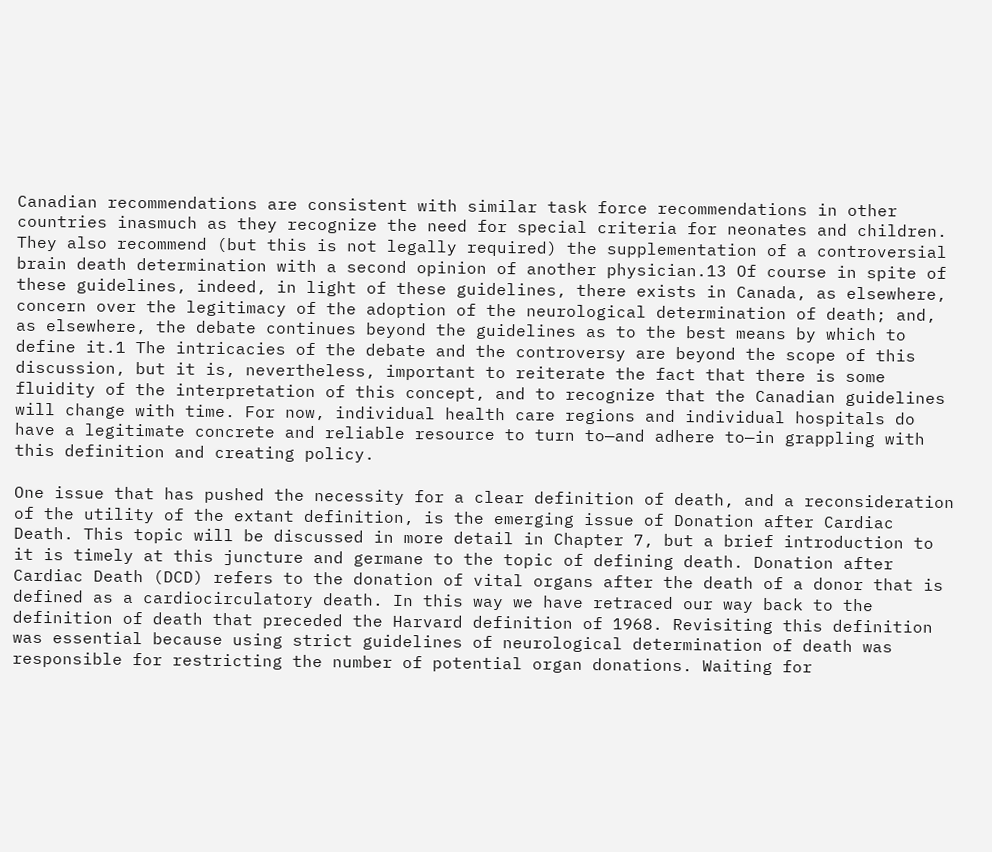Canadian recommendations are consistent with similar task force recommendations in other countries inasmuch as they recognize the need for special criteria for neonates and children. They also recommend (but this is not legally required) the supplementation of a controversial brain death determination with a second opinion of another physician.13 Of course in spite of these guidelines, indeed, in light of these guidelines, there exists in Canada, as elsewhere, concern over the legitimacy of the adoption of the neurological determination of death; and, as elsewhere, the debate continues beyond the guidelines as to the best means by which to define it.1 The intricacies of the debate and the controversy are beyond the scope of this discussion, but it is, nevertheless, important to reiterate the fact that there is some fluidity of the interpretation of this concept, and to recognize that the Canadian guidelines will change with time. For now, individual health care regions and individual hospitals do have a legitimate concrete and reliable resource to turn to—and adhere to—in grappling with this definition and creating policy.

One issue that has pushed the necessity for a clear definition of death, and a reconsideration of the utility of the extant definition, is the emerging issue of Donation after Cardiac Death. This topic will be discussed in more detail in Chapter 7, but a brief introduction to it is timely at this juncture and germane to the topic of defining death. Donation after Cardiac Death (DCD) refers to the donation of vital organs after the death of a donor that is defined as a cardiocirculatory death. In this way we have retraced our way back to the definition of death that preceded the Harvard definition of 1968. Revisiting this definition was essential because using strict guidelines of neurological determination of death was responsible for restricting the number of potential organ donations. Waiting for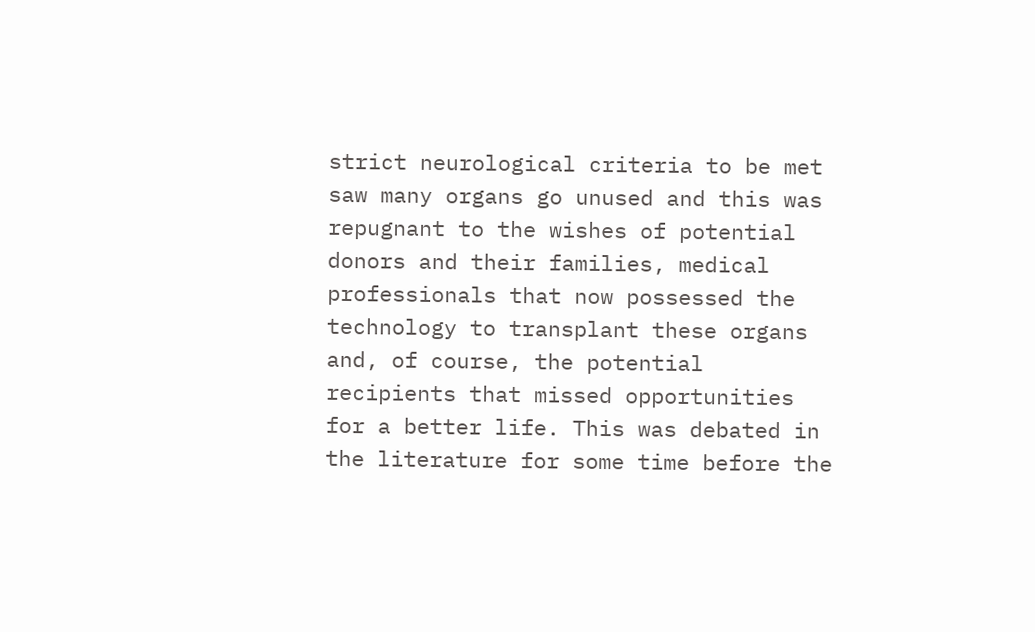strict neurological criteria to be met saw many organs go unused and this was repugnant to the wishes of potential donors and their families, medical professionals that now possessed the technology to transplant these organs and, of course, the potential recipients that missed opportunities for a better life. This was debated in the literature for some time before the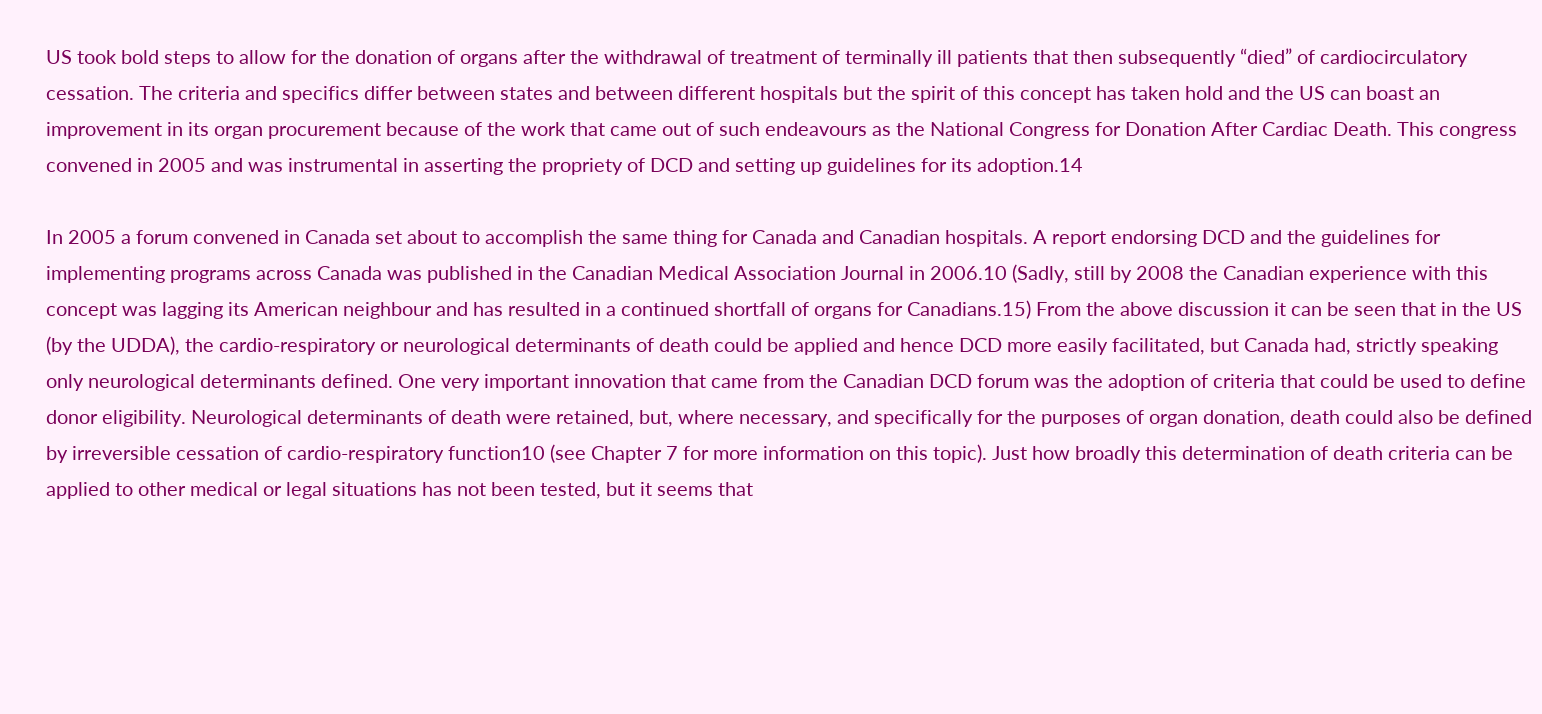US took bold steps to allow for the donation of organs after the withdrawal of treatment of terminally ill patients that then subsequently “died” of cardiocirculatory cessation. The criteria and specifics differ between states and between different hospitals but the spirit of this concept has taken hold and the US can boast an improvement in its organ procurement because of the work that came out of such endeavours as the National Congress for Donation After Cardiac Death. This congress convened in 2005 and was instrumental in asserting the propriety of DCD and setting up guidelines for its adoption.14

In 2005 a forum convened in Canada set about to accomplish the same thing for Canada and Canadian hospitals. A report endorsing DCD and the guidelines for implementing programs across Canada was published in the Canadian Medical Association Journal in 2006.10 (Sadly, still by 2008 the Canadian experience with this concept was lagging its American neighbour and has resulted in a continued shortfall of organs for Canadians.15) From the above discussion it can be seen that in the US (by the UDDA), the cardio-respiratory or neurological determinants of death could be applied and hence DCD more easily facilitated, but Canada had, strictly speaking only neurological determinants defined. One very important innovation that came from the Canadian DCD forum was the adoption of criteria that could be used to define donor eligibility. Neurological determinants of death were retained, but, where necessary, and specifically for the purposes of organ donation, death could also be defined by irreversible cessation of cardio-respiratory function10 (see Chapter 7 for more information on this topic). Just how broadly this determination of death criteria can be applied to other medical or legal situations has not been tested, but it seems that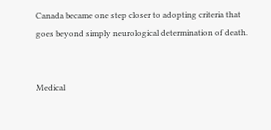Canada became one step closer to adopting criteria that goes beyond simply neurological determination of death.


Medical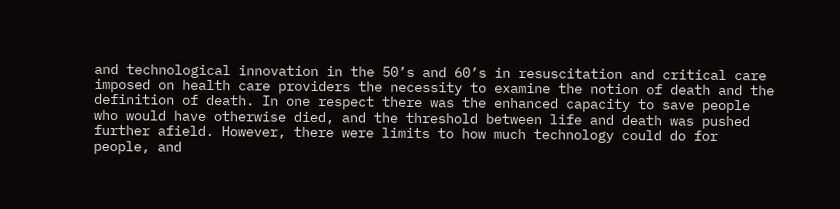and technological innovation in the 50’s and 60’s in resuscitation and critical care imposed on health care providers the necessity to examine the notion of death and the definition of death. In one respect there was the enhanced capacity to save people who would have otherwise died, and the threshold between life and death was pushed further afield. However, there were limits to how much technology could do for people, and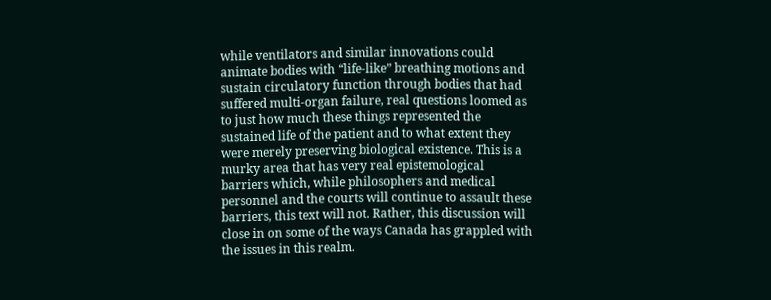while ventilators and similar innovations could animate bodies with “life-like” breathing motions and sustain circulatory function through bodies that had suffered multi-organ failure, real questions loomed as to just how much these things represented the sustained life of the patient and to what extent they were merely preserving biological existence. This is a murky area that has very real epistemological barriers which, while philosophers and medical personnel and the courts will continue to assault these barriers, this text will not. Rather, this discussion will close in on some of the ways Canada has grappled with the issues in this realm.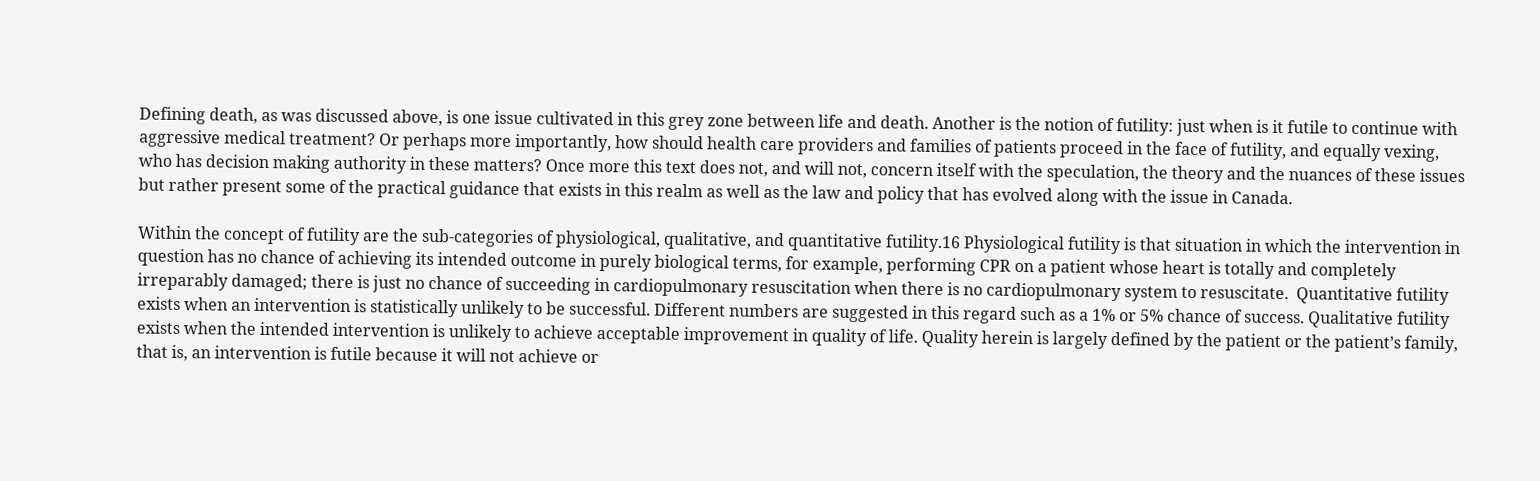Defining death, as was discussed above, is one issue cultivated in this grey zone between life and death. Another is the notion of futility: just when is it futile to continue with aggressive medical treatment? Or perhaps more importantly, how should health care providers and families of patients proceed in the face of futility, and equally vexing, who has decision making authority in these matters? Once more this text does not, and will not, concern itself with the speculation, the theory and the nuances of these issues but rather present some of the practical guidance that exists in this realm as well as the law and policy that has evolved along with the issue in Canada.

Within the concept of futility are the sub-categories of physiological, qualitative, and quantitative futility.16 Physiological futility is that situation in which the intervention in question has no chance of achieving its intended outcome in purely biological terms, for example, performing CPR on a patient whose heart is totally and completely irreparably damaged; there is just no chance of succeeding in cardiopulmonary resuscitation when there is no cardiopulmonary system to resuscitate.  Quantitative futility exists when an intervention is statistically unlikely to be successful. Different numbers are suggested in this regard such as a 1% or 5% chance of success. Qualitative futility exists when the intended intervention is unlikely to achieve acceptable improvement in quality of life. Quality herein is largely defined by the patient or the patient’s family, that is, an intervention is futile because it will not achieve or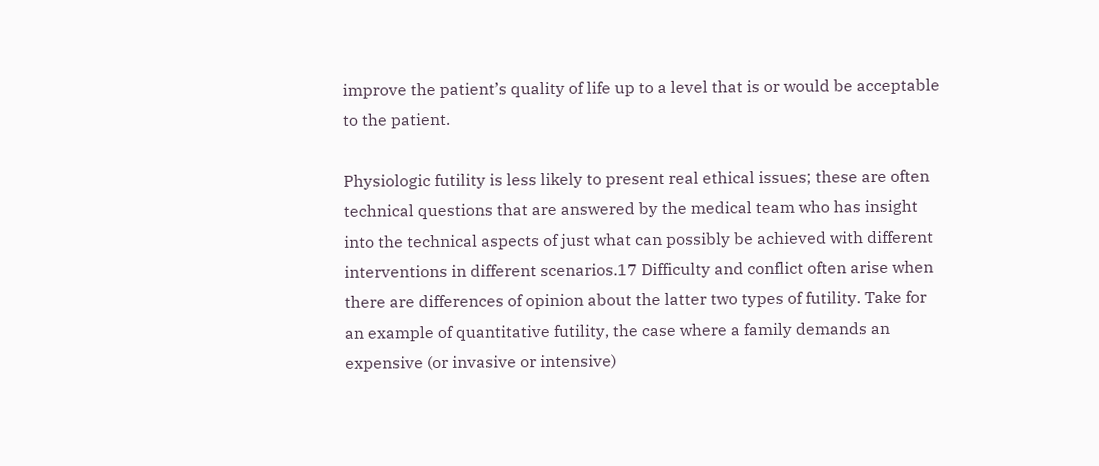improve the patient’s quality of life up to a level that is or would be acceptable to the patient.

Physiologic futility is less likely to present real ethical issues; these are often technical questions that are answered by the medical team who has insight into the technical aspects of just what can possibly be achieved with different interventions in different scenarios.17 Difficulty and conflict often arise when there are differences of opinion about the latter two types of futility. Take for an example of quantitative futility, the case where a family demands an expensive (or invasive or intensive)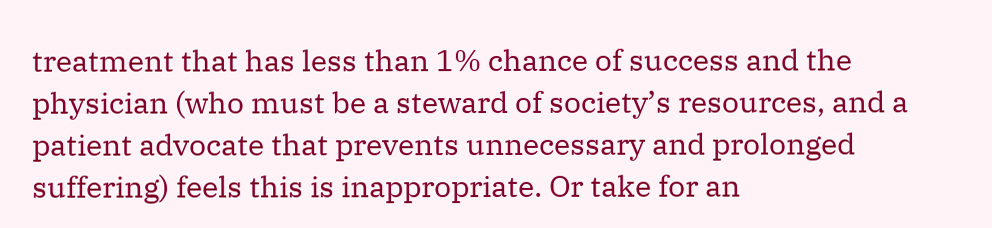treatment that has less than 1% chance of success and the physician (who must be a steward of society’s resources, and a patient advocate that prevents unnecessary and prolonged suffering) feels this is inappropriate. Or take for an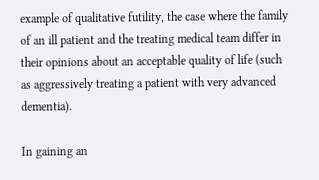example of qualitative futility, the case where the family of an ill patient and the treating medical team differ in their opinions about an acceptable quality of life (such as aggressively treating a patient with very advanced dementia).

In gaining an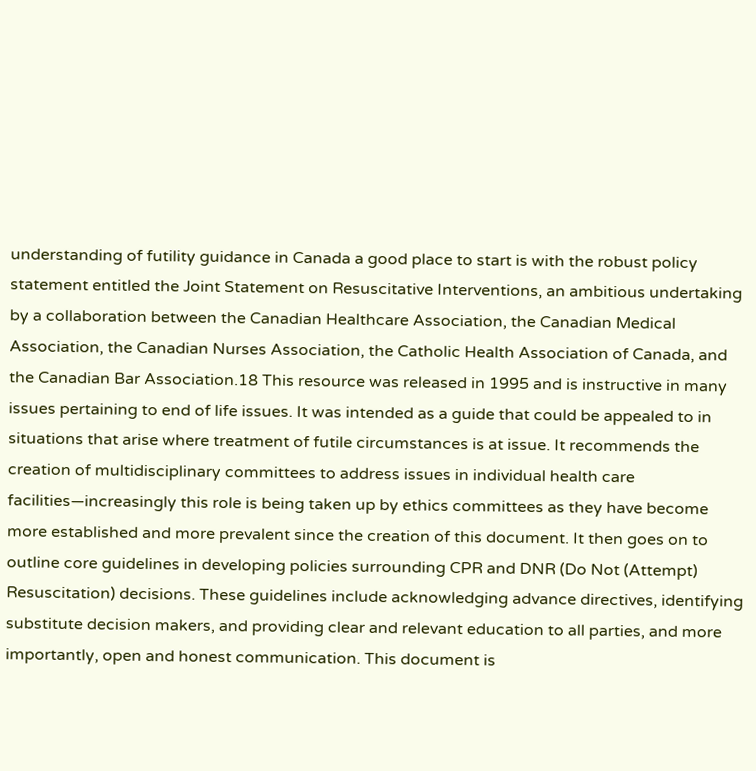understanding of futility guidance in Canada a good place to start is with the robust policy statement entitled the Joint Statement on Resuscitative Interventions, an ambitious undertaking by a collaboration between the Canadian Healthcare Association, the Canadian Medical Association, the Canadian Nurses Association, the Catholic Health Association of Canada, and the Canadian Bar Association.18 This resource was released in 1995 and is instructive in many issues pertaining to end of life issues. It was intended as a guide that could be appealed to in situations that arise where treatment of futile circumstances is at issue. It recommends the creation of multidisciplinary committees to address issues in individual health care facilities—increasingly this role is being taken up by ethics committees as they have become more established and more prevalent since the creation of this document. It then goes on to outline core guidelines in developing policies surrounding CPR and DNR (Do Not (Attempt) Resuscitation) decisions. These guidelines include acknowledging advance directives, identifying substitute decision makers, and providing clear and relevant education to all parties, and more importantly, open and honest communication. This document is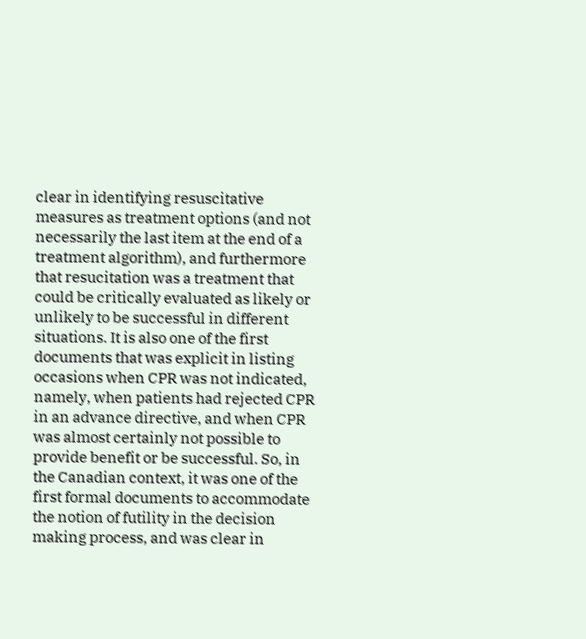clear in identifying resuscitative measures as treatment options (and not necessarily the last item at the end of a treatment algorithm), and furthermore that resucitation was a treatment that could be critically evaluated as likely or unlikely to be successful in different situations. It is also one of the first documents that was explicit in listing occasions when CPR was not indicated, namely, when patients had rejected CPR in an advance directive, and when CPR was almost certainly not possible to provide benefit or be successful. So, in the Canadian context, it was one of the first formal documents to accommodate the notion of futility in the decision making process, and was clear in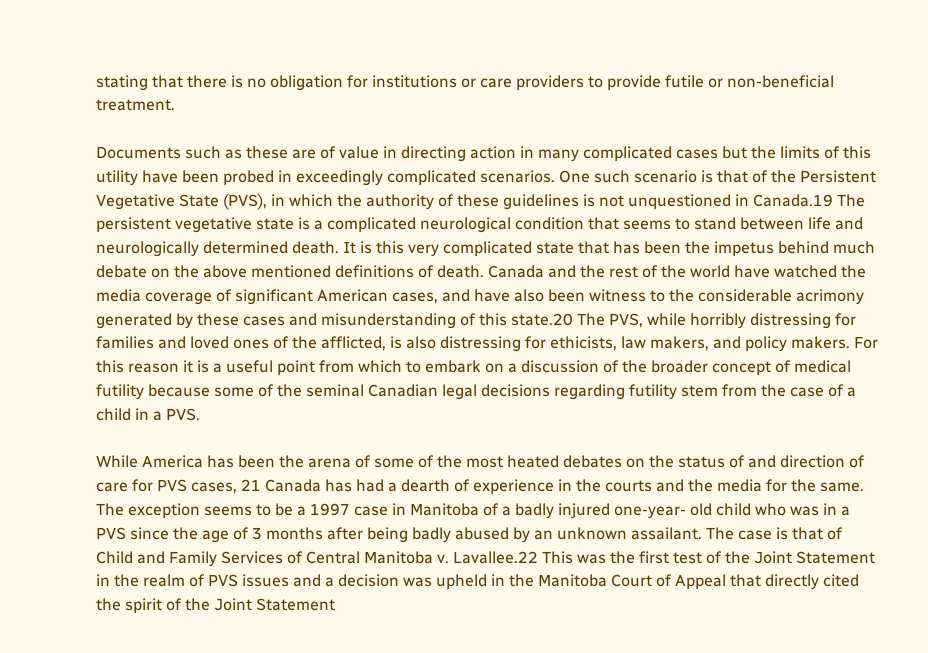stating that there is no obligation for institutions or care providers to provide futile or non-beneficial treatment.

Documents such as these are of value in directing action in many complicated cases but the limits of this utility have been probed in exceedingly complicated scenarios. One such scenario is that of the Persistent Vegetative State (PVS), in which the authority of these guidelines is not unquestioned in Canada.19 The persistent vegetative state is a complicated neurological condition that seems to stand between life and neurologically determined death. It is this very complicated state that has been the impetus behind much debate on the above mentioned definitions of death. Canada and the rest of the world have watched the media coverage of significant American cases, and have also been witness to the considerable acrimony generated by these cases and misunderstanding of this state.20 The PVS, while horribly distressing for families and loved ones of the afflicted, is also distressing for ethicists, law makers, and policy makers. For this reason it is a useful point from which to embark on a discussion of the broader concept of medical futility because some of the seminal Canadian legal decisions regarding futility stem from the case of a child in a PVS.

While America has been the arena of some of the most heated debates on the status of and direction of care for PVS cases, 21 Canada has had a dearth of experience in the courts and the media for the same. The exception seems to be a 1997 case in Manitoba of a badly injured one-year- old child who was in a PVS since the age of 3 months after being badly abused by an unknown assailant. The case is that of Child and Family Services of Central Manitoba v. Lavallee.22 This was the first test of the Joint Statement in the realm of PVS issues and a decision was upheld in the Manitoba Court of Appeal that directly cited the spirit of the Joint Statement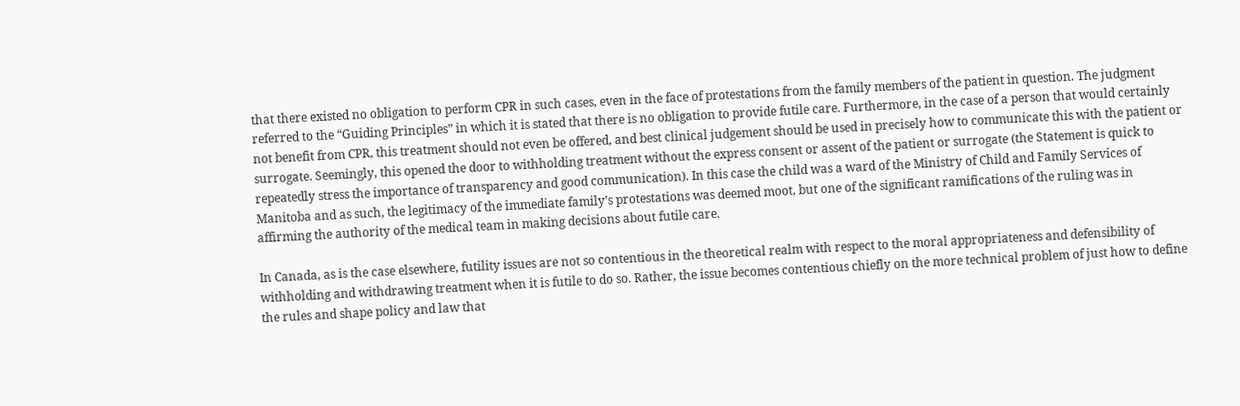that there existed no obligation to perform CPR in such cases, even in the face of protestations from the family members of the patient in question. The judgment referred to the “Guiding Principles” in which it is stated that there is no obligation to provide futile care. Furthermore, in the case of a person that would certainly not benefit from CPR, this treatment should not even be offered, and best clinical judgement should be used in precisely how to communicate this with the patient or surrogate. Seemingly, this opened the door to withholding treatment without the express consent or assent of the patient or surrogate (the Statement is quick to repeatedly stress the importance of transparency and good communication). In this case the child was a ward of the Ministry of Child and Family Services of Manitoba and as such, the legitimacy of the immediate family’s protestations was deemed moot, but one of the significant ramifications of the ruling was in affirming the authority of the medical team in making decisions about futile care.

In Canada, as is the case elsewhere, futility issues are not so contentious in the theoretical realm with respect to the moral appropriateness and defensibility of withholding and withdrawing treatment when it is futile to do so. Rather, the issue becomes contentious chiefly on the more technical problem of just how to define the rules and shape policy and law that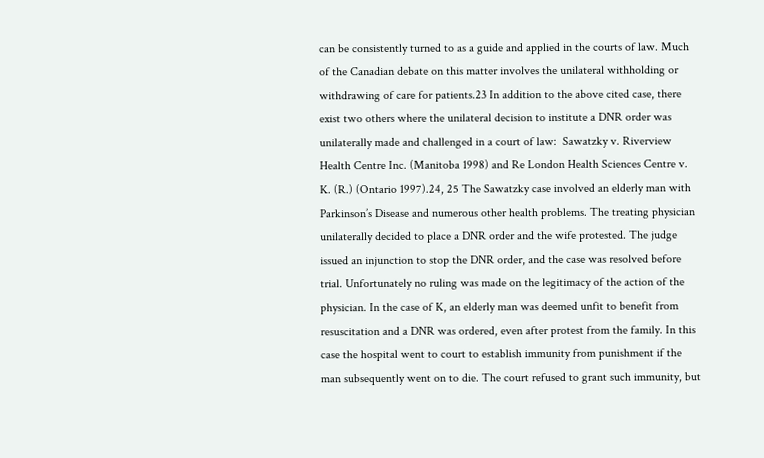can be consistently turned to as a guide and applied in the courts of law. Much of the Canadian debate on this matter involves the unilateral withholding or withdrawing of care for patients.23 In addition to the above cited case, there exist two others where the unilateral decision to institute a DNR order was unilaterally made and challenged in a court of law:  Sawatzky v. Riverview Health Centre Inc. (Manitoba 1998) and Re London Health Sciences Centre v. K. (R.) (Ontario 1997).24, 25 The Sawatzky case involved an elderly man with Parkinson’s Disease and numerous other health problems. The treating physician unilaterally decided to place a DNR order and the wife protested. The judge issued an injunction to stop the DNR order, and the case was resolved before trial. Unfortunately no ruling was made on the legitimacy of the action of the physician. In the case of K, an elderly man was deemed unfit to benefit from resuscitation and a DNR was ordered, even after protest from the family. In this case the hospital went to court to establish immunity from punishment if the man subsequently went on to die. The court refused to grant such immunity, but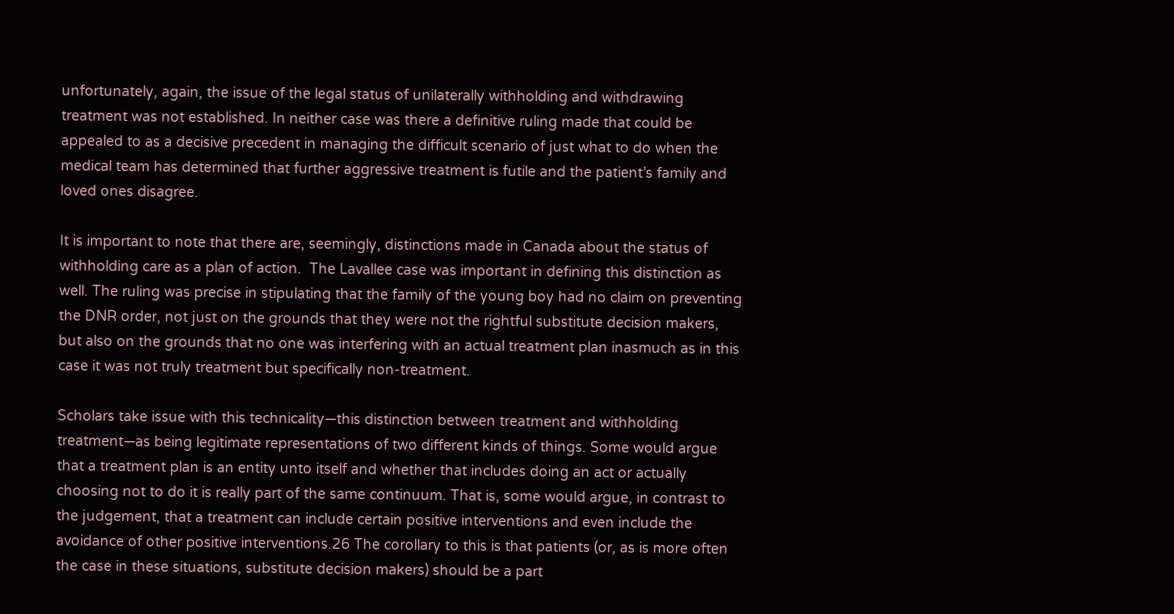unfortunately, again, the issue of the legal status of unilaterally withholding and withdrawing treatment was not established. In neither case was there a definitive ruling made that could be appealed to as a decisive precedent in managing the difficult scenario of just what to do when the medical team has determined that further aggressive treatment is futile and the patient’s family and loved ones disagree.

It is important to note that there are, seemingly, distinctions made in Canada about the status of withholding care as a plan of action.  The Lavallee case was important in defining this distinction as well. The ruling was precise in stipulating that the family of the young boy had no claim on preventing the DNR order, not just on the grounds that they were not the rightful substitute decision makers, but also on the grounds that no one was interfering with an actual treatment plan inasmuch as in this case it was not truly treatment but specifically non-treatment.

Scholars take issue with this technicality—this distinction between treatment and withholding treatment—as being legitimate representations of two different kinds of things. Some would argue that a treatment plan is an entity unto itself and whether that includes doing an act or actually choosing not to do it is really part of the same continuum. That is, some would argue, in contrast to the judgement, that a treatment can include certain positive interventions and even include the avoidance of other positive interventions.26 The corollary to this is that patients (or, as is more often the case in these situations, substitute decision makers) should be a part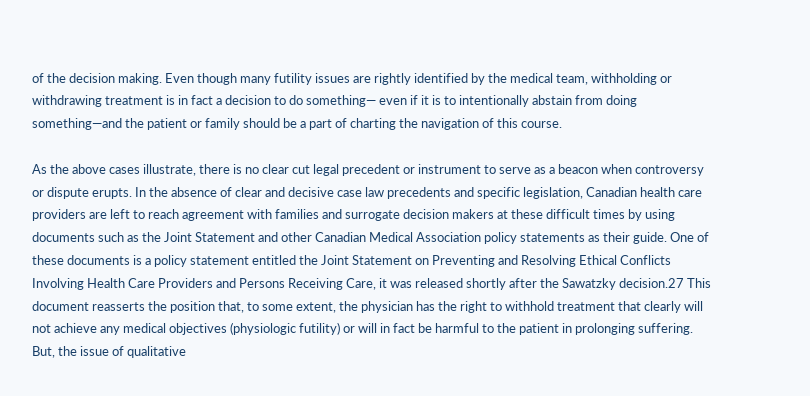of the decision making. Even though many futility issues are rightly identified by the medical team, withholding or withdrawing treatment is in fact a decision to do something— even if it is to intentionally abstain from doing something—and the patient or family should be a part of charting the navigation of this course.

As the above cases illustrate, there is no clear cut legal precedent or instrument to serve as a beacon when controversy or dispute erupts. In the absence of clear and decisive case law precedents and specific legislation, Canadian health care providers are left to reach agreement with families and surrogate decision makers at these difficult times by using documents such as the Joint Statement and other Canadian Medical Association policy statements as their guide. One of these documents is a policy statement entitled the Joint Statement on Preventing and Resolving Ethical Conflicts Involving Health Care Providers and Persons Receiving Care, it was released shortly after the Sawatzky decision.27 This document reasserts the position that, to some extent, the physician has the right to withhold treatment that clearly will not achieve any medical objectives (physiologic futility) or will in fact be harmful to the patient in prolonging suffering. But, the issue of qualitative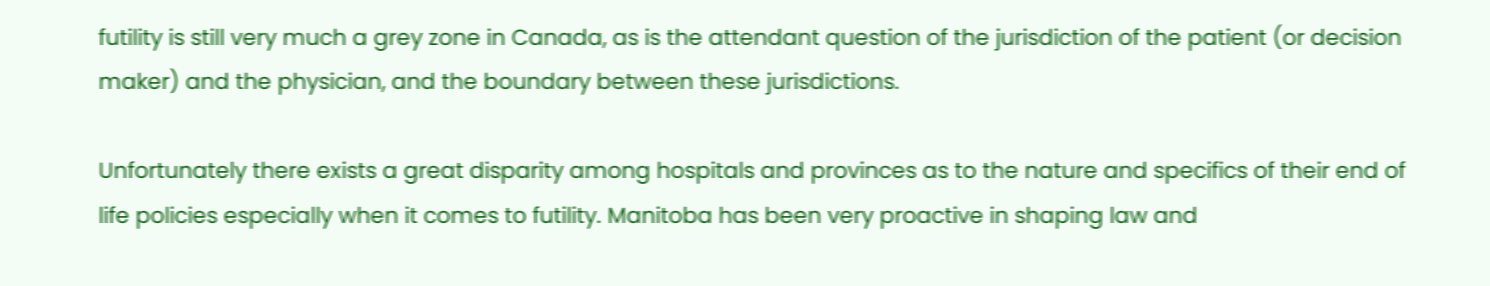futility is still very much a grey zone in Canada, as is the attendant question of the jurisdiction of the patient (or decision maker) and the physician, and the boundary between these jurisdictions.

Unfortunately there exists a great disparity among hospitals and provinces as to the nature and specifics of their end of life policies especially when it comes to futility. Manitoba has been very proactive in shaping law and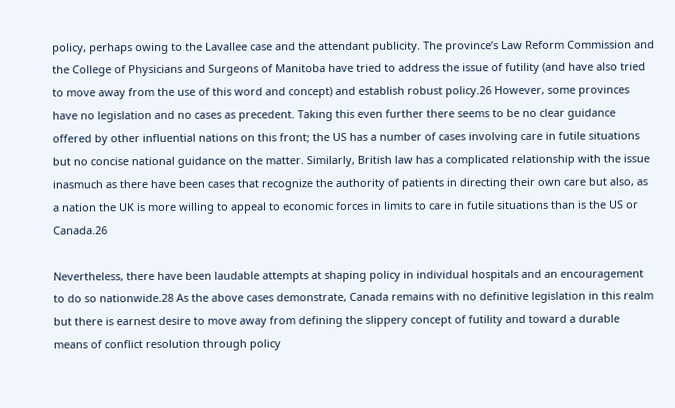policy, perhaps owing to the Lavallee case and the attendant publicity. The province’s Law Reform Commission and the College of Physicians and Surgeons of Manitoba have tried to address the issue of futility (and have also tried to move away from the use of this word and concept) and establish robust policy.26 However, some provinces have no legislation and no cases as precedent. Taking this even further there seems to be no clear guidance offered by other influential nations on this front; the US has a number of cases involving care in futile situations but no concise national guidance on the matter. Similarly, British law has a complicated relationship with the issue inasmuch as there have been cases that recognize the authority of patients in directing their own care but also, as a nation the UK is more willing to appeal to economic forces in limits to care in futile situations than is the US or Canada.26

Nevertheless, there have been laudable attempts at shaping policy in individual hospitals and an encouragement to do so nationwide.28 As the above cases demonstrate, Canada remains with no definitive legislation in this realm but there is earnest desire to move away from defining the slippery concept of futility and toward a durable means of conflict resolution through policy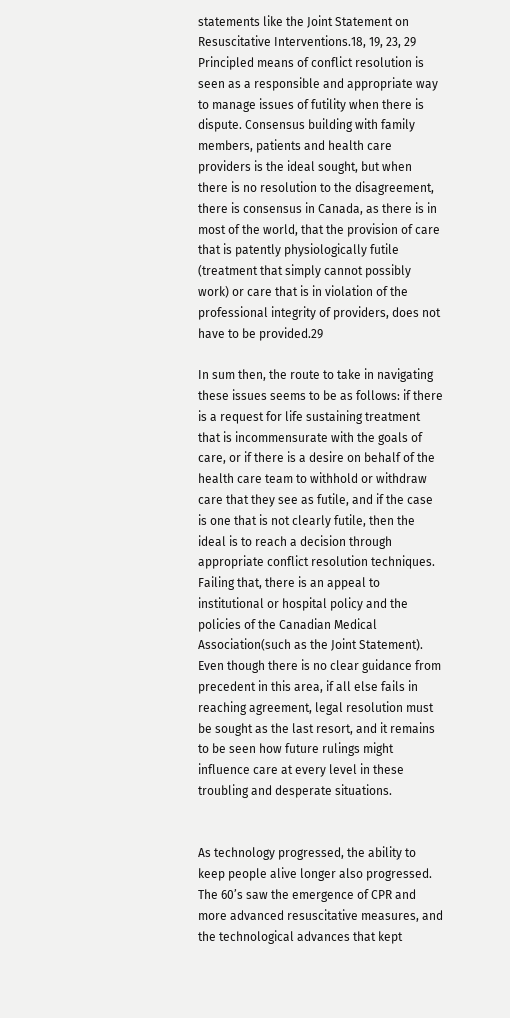statements like the Joint Statement on Resuscitative Interventions.18, 19, 23, 29 Principled means of conflict resolution is seen as a responsible and appropriate way to manage issues of futility when there is dispute. Consensus building with family members, patients and health care providers is the ideal sought, but when there is no resolution to the disagreement, there is consensus in Canada, as there is in most of the world, that the provision of care that is patently physiologically futile (treatment that simply cannot possibly work) or care that is in violation of the professional integrity of providers, does not have to be provided.29

In sum then, the route to take in navigating these issues seems to be as follows: if there is a request for life sustaining treatment that is incommensurate with the goals of care, or if there is a desire on behalf of the health care team to withhold or withdraw care that they see as futile, and if the case is one that is not clearly futile, then the ideal is to reach a decision through appropriate conflict resolution techniques. Failing that, there is an appeal to institutional or hospital policy and the policies of the Canadian Medical Association(such as the Joint Statement). Even though there is no clear guidance from precedent in this area, if all else fails in reaching agreement, legal resolution must be sought as the last resort, and it remains to be seen how future rulings might influence care at every level in these troubling and desperate situations.


As technology progressed, the ability to keep people alive longer also progressed. The 60’s saw the emergence of CPR and more advanced resuscitative measures, and the technological advances that kept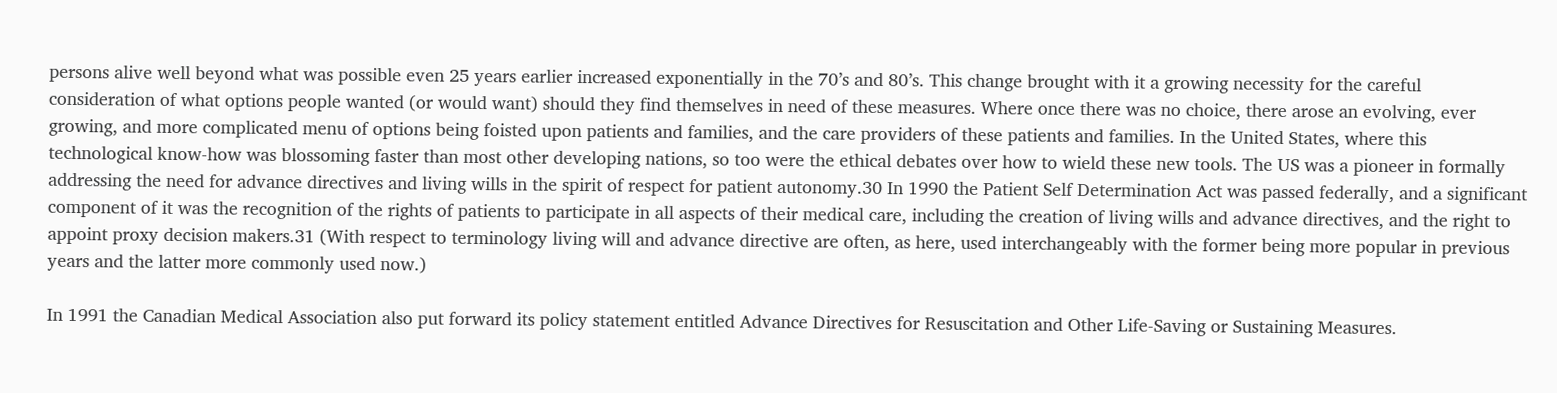persons alive well beyond what was possible even 25 years earlier increased exponentially in the 70’s and 80’s. This change brought with it a growing necessity for the careful consideration of what options people wanted (or would want) should they find themselves in need of these measures. Where once there was no choice, there arose an evolving, ever growing, and more complicated menu of options being foisted upon patients and families, and the care providers of these patients and families. In the United States, where this technological know-how was blossoming faster than most other developing nations, so too were the ethical debates over how to wield these new tools. The US was a pioneer in formally addressing the need for advance directives and living wills in the spirit of respect for patient autonomy.30 In 1990 the Patient Self Determination Act was passed federally, and a significant component of it was the recognition of the rights of patients to participate in all aspects of their medical care, including the creation of living wills and advance directives, and the right to appoint proxy decision makers.31 (With respect to terminology living will and advance directive are often, as here, used interchangeably with the former being more popular in previous years and the latter more commonly used now.)

In 1991 the Canadian Medical Association also put forward its policy statement entitled Advance Directives for Resuscitation and Other Life-Saving or Sustaining Measures.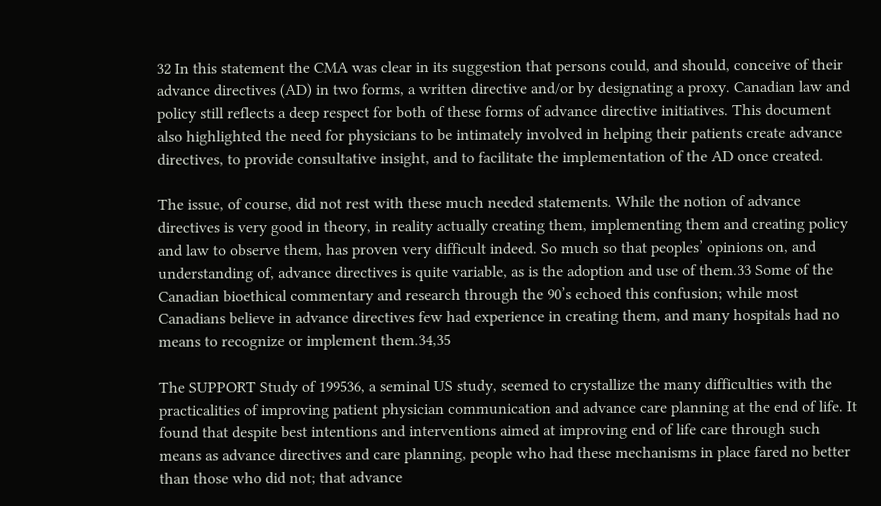32 In this statement the CMA was clear in its suggestion that persons could, and should, conceive of their advance directives (AD) in two forms, a written directive and/or by designating a proxy. Canadian law and policy still reflects a deep respect for both of these forms of advance directive initiatives. This document also highlighted the need for physicians to be intimately involved in helping their patients create advance directives, to provide consultative insight, and to facilitate the implementation of the AD once created.

The issue, of course, did not rest with these much needed statements. While the notion of advance directives is very good in theory, in reality actually creating them, implementing them and creating policy and law to observe them, has proven very difficult indeed. So much so that peoples’ opinions on, and understanding of, advance directives is quite variable, as is the adoption and use of them.33 Some of the Canadian bioethical commentary and research through the 90’s echoed this confusion; while most Canadians believe in advance directives few had experience in creating them, and many hospitals had no means to recognize or implement them.34,35

The SUPPORT Study of 199536, a seminal US study, seemed to crystallize the many difficulties with the practicalities of improving patient physician communication and advance care planning at the end of life. It found that despite best intentions and interventions aimed at improving end of life care through such means as advance directives and care planning, people who had these mechanisms in place fared no better than those who did not; that advance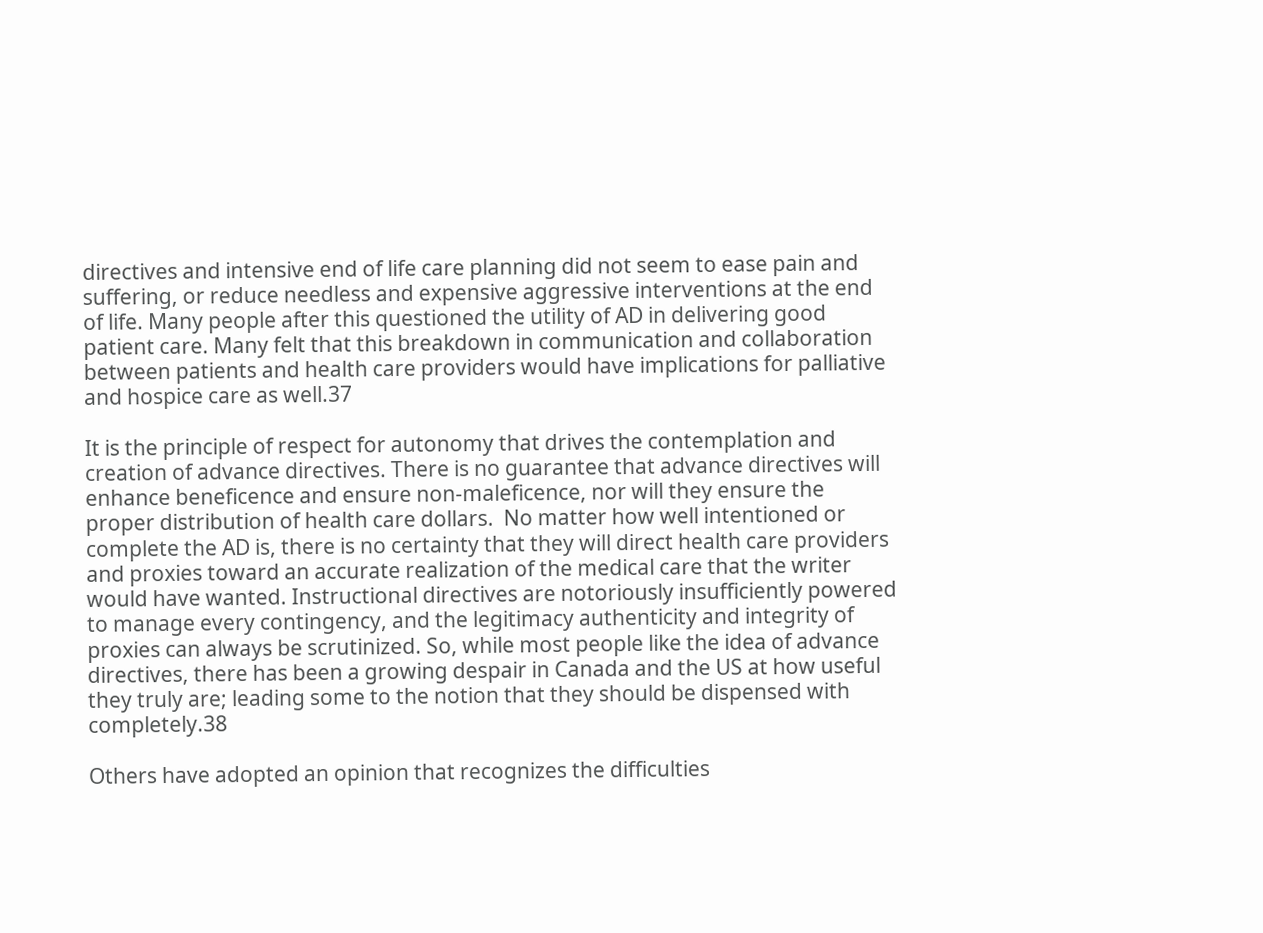directives and intensive end of life care planning did not seem to ease pain and suffering, or reduce needless and expensive aggressive interventions at the end of life. Many people after this questioned the utility of AD in delivering good patient care. Many felt that this breakdown in communication and collaboration between patients and health care providers would have implications for palliative and hospice care as well.37

It is the principle of respect for autonomy that drives the contemplation and creation of advance directives. There is no guarantee that advance directives will enhance beneficence and ensure non-maleficence, nor will they ensure the proper distribution of health care dollars.  No matter how well intentioned or complete the AD is, there is no certainty that they will direct health care providers and proxies toward an accurate realization of the medical care that the writer would have wanted. Instructional directives are notoriously insufficiently powered to manage every contingency, and the legitimacy authenticity and integrity of proxies can always be scrutinized. So, while most people like the idea of advance directives, there has been a growing despair in Canada and the US at how useful they truly are; leading some to the notion that they should be dispensed with completely.38

Others have adopted an opinion that recognizes the difficulties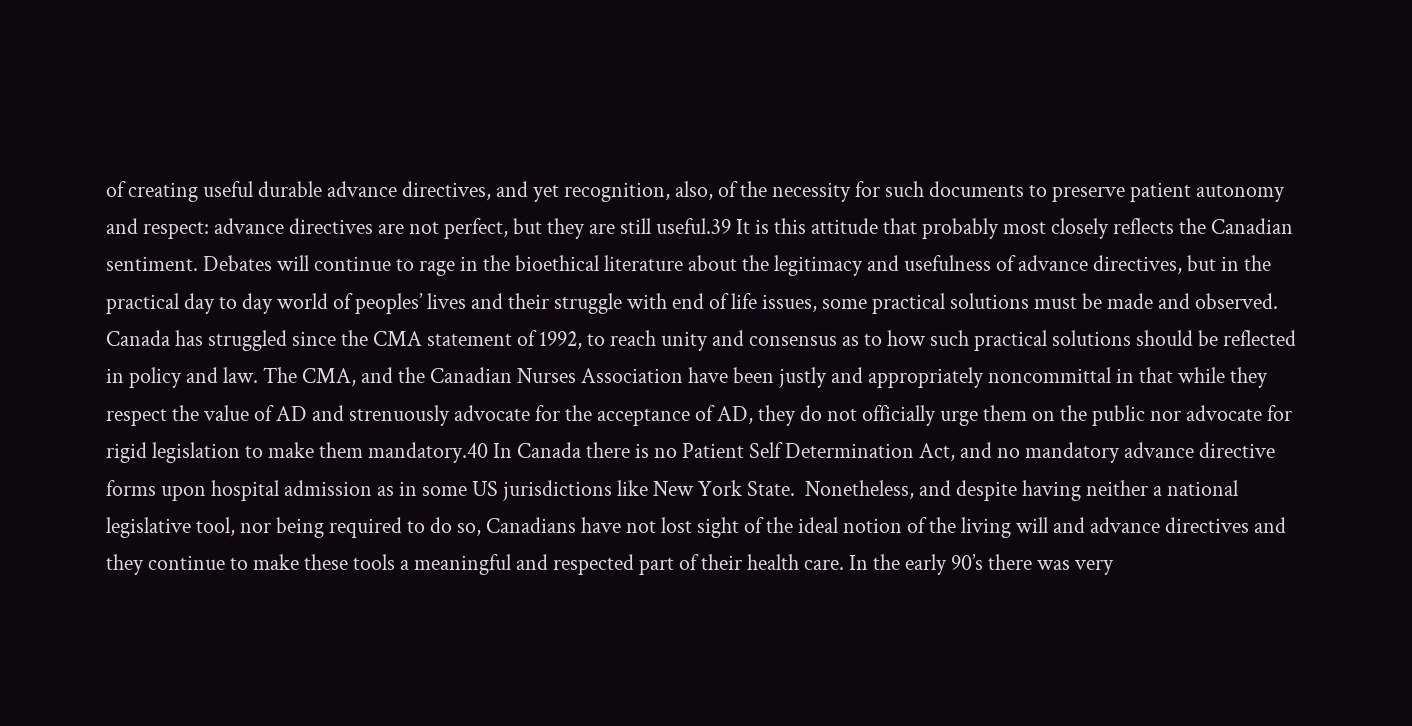of creating useful durable advance directives, and yet recognition, also, of the necessity for such documents to preserve patient autonomy and respect: advance directives are not perfect, but they are still useful.39 It is this attitude that probably most closely reflects the Canadian sentiment. Debates will continue to rage in the bioethical literature about the legitimacy and usefulness of advance directives, but in the practical day to day world of peoples’ lives and their struggle with end of life issues, some practical solutions must be made and observed. Canada has struggled since the CMA statement of 1992, to reach unity and consensus as to how such practical solutions should be reflected in policy and law. The CMA, and the Canadian Nurses Association have been justly and appropriately noncommittal in that while they respect the value of AD and strenuously advocate for the acceptance of AD, they do not officially urge them on the public nor advocate for rigid legislation to make them mandatory.40 In Canada there is no Patient Self Determination Act, and no mandatory advance directive forms upon hospital admission as in some US jurisdictions like New York State.  Nonetheless, and despite having neither a national legislative tool, nor being required to do so, Canadians have not lost sight of the ideal notion of the living will and advance directives and they continue to make these tools a meaningful and respected part of their health care. In the early 90’s there was very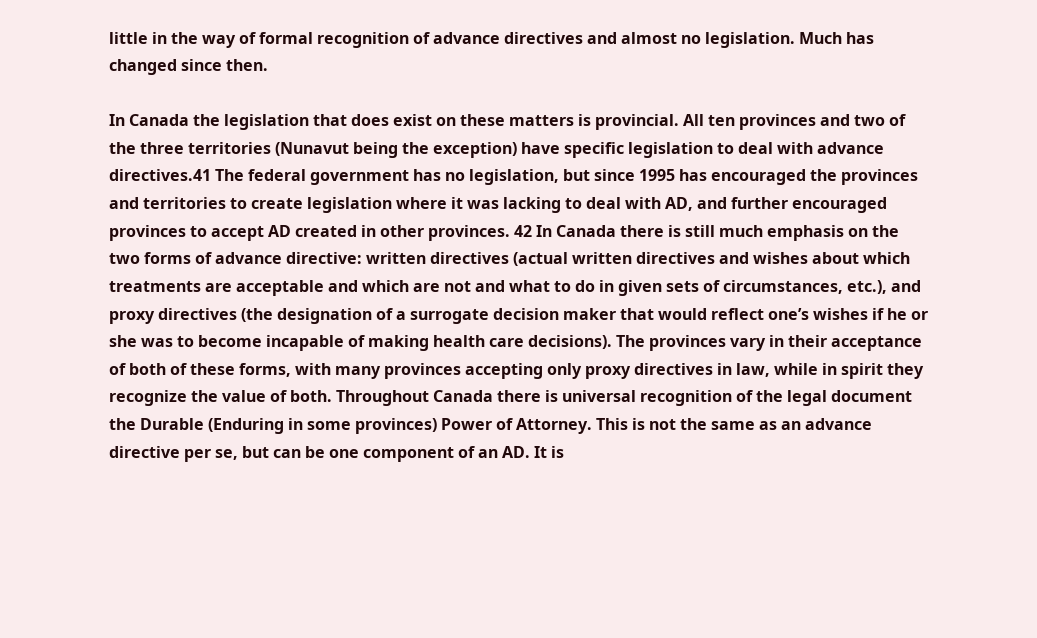little in the way of formal recognition of advance directives and almost no legislation. Much has changed since then.

In Canada the legislation that does exist on these matters is provincial. All ten provinces and two of the three territories (Nunavut being the exception) have specific legislation to deal with advance directives.41 The federal government has no legislation, but since 1995 has encouraged the provinces and territories to create legislation where it was lacking to deal with AD, and further encouraged provinces to accept AD created in other provinces. 42 In Canada there is still much emphasis on the two forms of advance directive: written directives (actual written directives and wishes about which treatments are acceptable and which are not and what to do in given sets of circumstances, etc.), and proxy directives (the designation of a surrogate decision maker that would reflect one’s wishes if he or she was to become incapable of making health care decisions). The provinces vary in their acceptance of both of these forms, with many provinces accepting only proxy directives in law, while in spirit they recognize the value of both. Throughout Canada there is universal recognition of the legal document the Durable (Enduring in some provinces) Power of Attorney. This is not the same as an advance directive per se, but can be one component of an AD. It is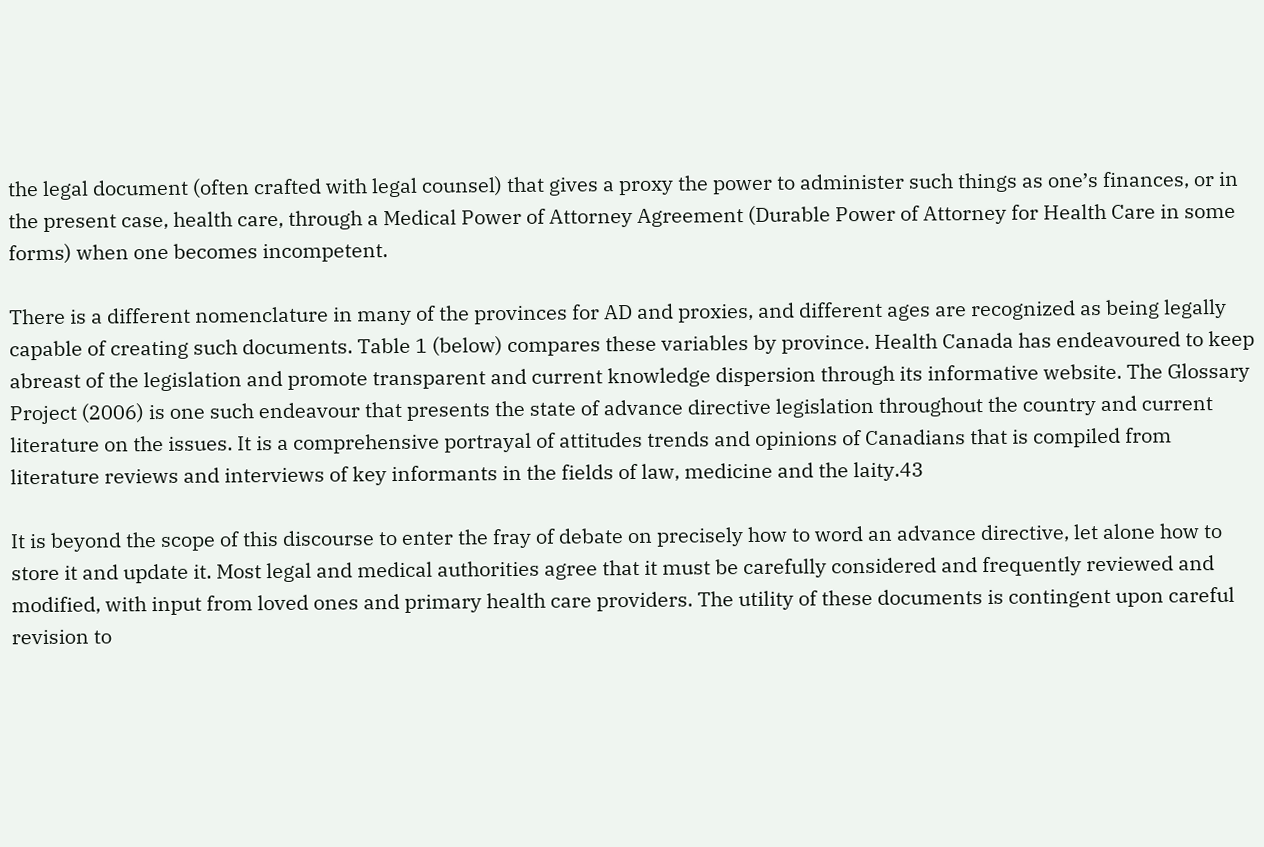the legal document (often crafted with legal counsel) that gives a proxy the power to administer such things as one’s finances, or in the present case, health care, through a Medical Power of Attorney Agreement (Durable Power of Attorney for Health Care in some forms) when one becomes incompetent.

There is a different nomenclature in many of the provinces for AD and proxies, and different ages are recognized as being legally capable of creating such documents. Table 1 (below) compares these variables by province. Health Canada has endeavoured to keep abreast of the legislation and promote transparent and current knowledge dispersion through its informative website. The Glossary Project (2006) is one such endeavour that presents the state of advance directive legislation throughout the country and current literature on the issues. It is a comprehensive portrayal of attitudes trends and opinions of Canadians that is compiled from literature reviews and interviews of key informants in the fields of law, medicine and the laity.43

It is beyond the scope of this discourse to enter the fray of debate on precisely how to word an advance directive, let alone how to store it and update it. Most legal and medical authorities agree that it must be carefully considered and frequently reviewed and modified, with input from loved ones and primary health care providers. The utility of these documents is contingent upon careful revision to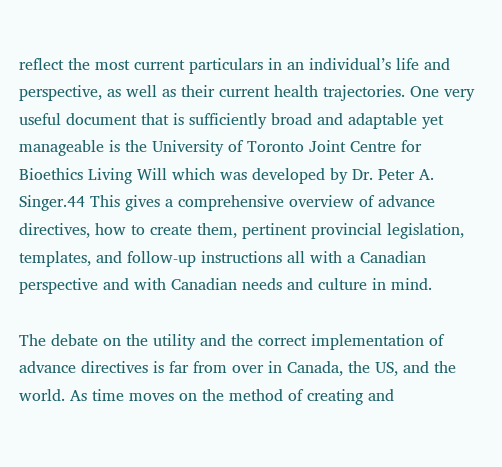reflect the most current particulars in an individual’s life and perspective, as well as their current health trajectories. One very useful document that is sufficiently broad and adaptable yet manageable is the University of Toronto Joint Centre for Bioethics Living Will which was developed by Dr. Peter A. Singer.44 This gives a comprehensive overview of advance directives, how to create them, pertinent provincial legislation, templates, and follow-up instructions all with a Canadian perspective and with Canadian needs and culture in mind.

The debate on the utility and the correct implementation of advance directives is far from over in Canada, the US, and the world. As time moves on the method of creating and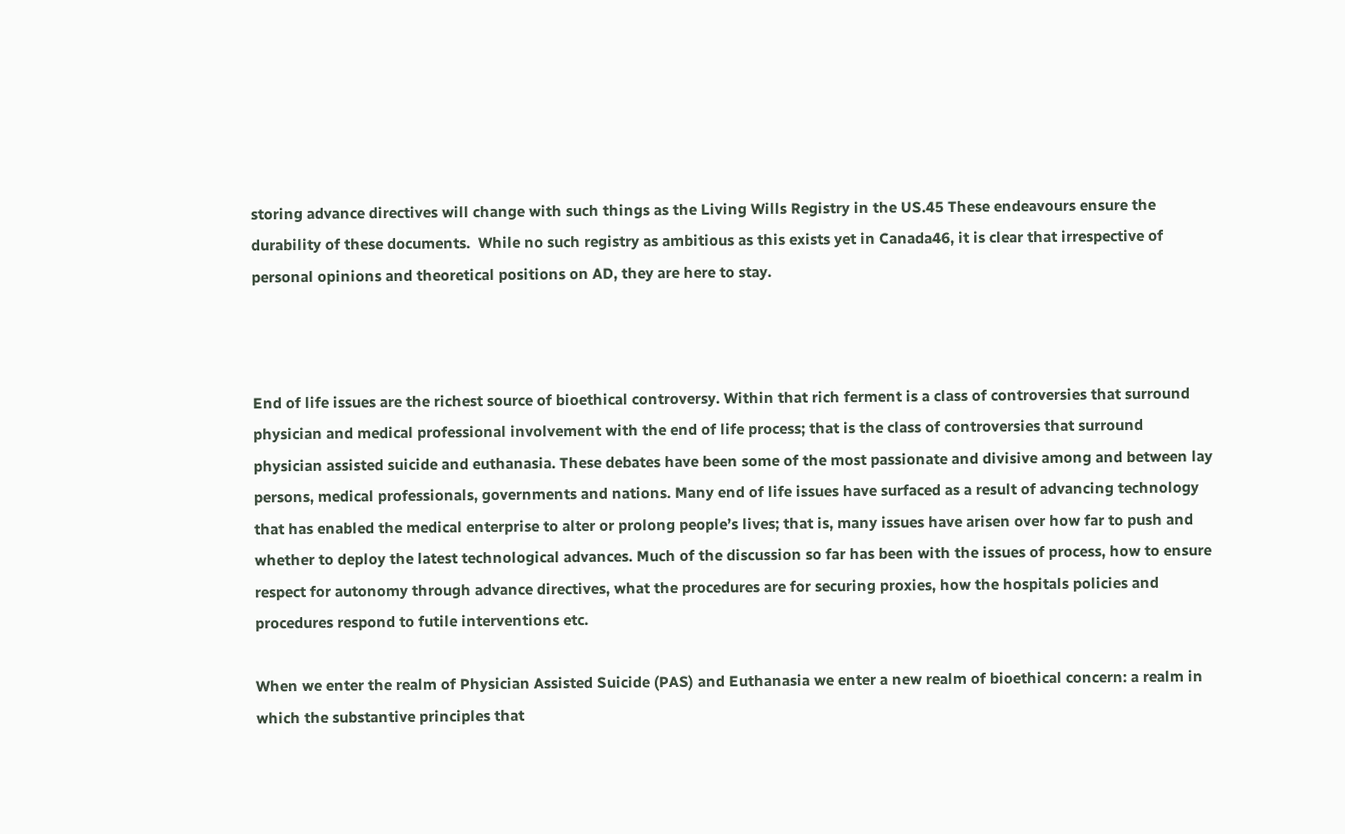storing advance directives will change with such things as the Living Wills Registry in the US.45 These endeavours ensure the durability of these documents.  While no such registry as ambitious as this exists yet in Canada46, it is clear that irrespective of personal opinions and theoretical positions on AD, they are here to stay.



End of life issues are the richest source of bioethical controversy. Within that rich ferment is a class of controversies that surround physician and medical professional involvement with the end of life process; that is the class of controversies that surround physician assisted suicide and euthanasia. These debates have been some of the most passionate and divisive among and between lay persons, medical professionals, governments and nations. Many end of life issues have surfaced as a result of advancing technology that has enabled the medical enterprise to alter or prolong people’s lives; that is, many issues have arisen over how far to push and whether to deploy the latest technological advances. Much of the discussion so far has been with the issues of process, how to ensure respect for autonomy through advance directives, what the procedures are for securing proxies, how the hospitals policies and procedures respond to futile interventions etc.

When we enter the realm of Physician Assisted Suicide (PAS) and Euthanasia we enter a new realm of bioethical concern: a realm in which the substantive principles that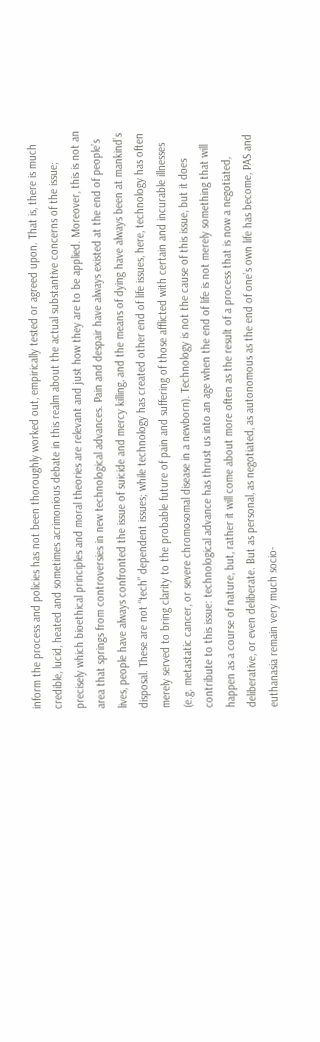inform the process and policies has not been thoroughly worked out, empirically tested or agreed upon. That is, there is much credible, lucid, heated and sometimes acrimonious debate in this realm about the actual substantive concerns of the issue; precisely which bioethical principles and moral theories are relevant and just how they are to be applied. Moreover, this is not an area that springs from controversies in new technological advances. Pain and despair have always existed at the end of people’s lives, people have always confronted the issue of suicide and mercy killing, and the means of dying have always been at mankind’s disposal. These are not “tech” dependent issues; while technology has created other end of life issues, here, technology has often merely served to bring clarity to the probable future of pain and suffering of those afflicted with certain and incurable illnesses (e.g. metastatic cancer, or severe chromosomal disease in a newborn). Technology is not the cause of this issue, but it does contribute to this issue: technological advance has thrust us into an age when the end of life is not merely something that will happen as a course of nature, but, rather it will come about more often as the result of a process that is now a negotiated, deliberative, or even deliberate. But as personal, as negotiated, as autonomous as the end of one’s own life has become, PAS and euthanasia remain very much socio-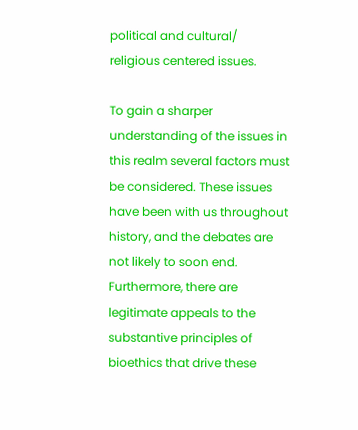political and cultural/ religious centered issues.

To gain a sharper understanding of the issues in this realm several factors must be considered. These issues have been with us throughout history, and the debates are not likely to soon end. Furthermore, there are legitimate appeals to the substantive principles of bioethics that drive these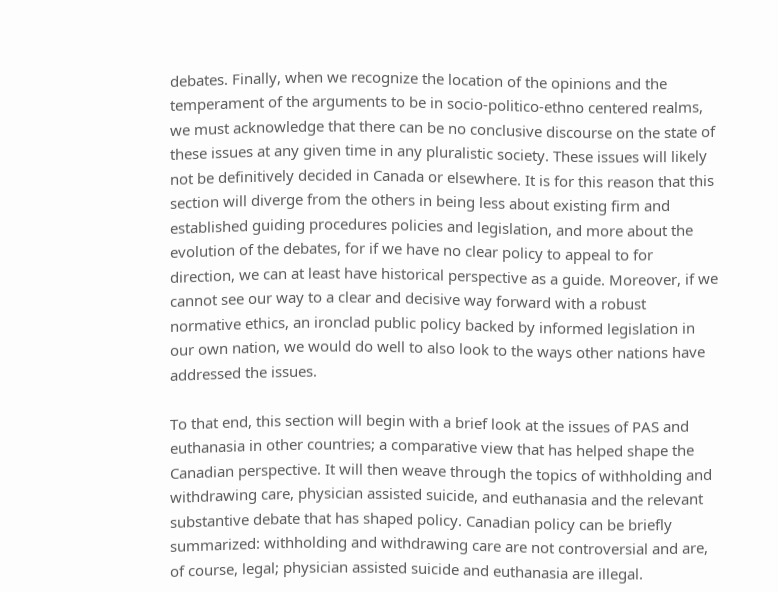debates. Finally, when we recognize the location of the opinions and the temperament of the arguments to be in socio-politico-ethno centered realms, we must acknowledge that there can be no conclusive discourse on the state of these issues at any given time in any pluralistic society. These issues will likely not be definitively decided in Canada or elsewhere. It is for this reason that this section will diverge from the others in being less about existing firm and established guiding procedures policies and legislation, and more about the evolution of the debates, for if we have no clear policy to appeal to for direction, we can at least have historical perspective as a guide. Moreover, if we cannot see our way to a clear and decisive way forward with a robust normative ethics, an ironclad public policy backed by informed legislation in our own nation, we would do well to also look to the ways other nations have addressed the issues.

To that end, this section will begin with a brief look at the issues of PAS and euthanasia in other countries; a comparative view that has helped shape the Canadian perspective. It will then weave through the topics of withholding and withdrawing care, physician assisted suicide, and euthanasia and the relevant substantive debate that has shaped policy. Canadian policy can be briefly summarized: withholding and withdrawing care are not controversial and are, of course, legal; physician assisted suicide and euthanasia are illegal.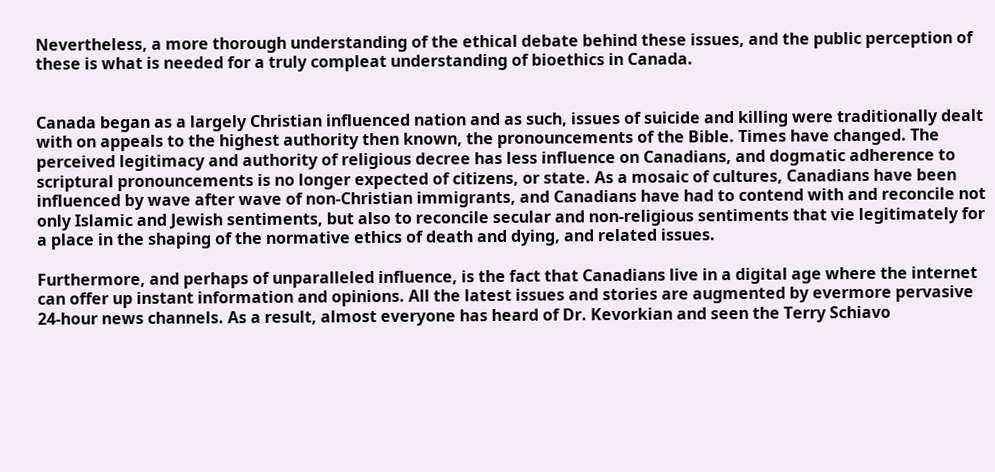Nevertheless, a more thorough understanding of the ethical debate behind these issues, and the public perception of these is what is needed for a truly compleat understanding of bioethics in Canada.


Canada began as a largely Christian influenced nation and as such, issues of suicide and killing were traditionally dealt with on appeals to the highest authority then known, the pronouncements of the Bible. Times have changed. The perceived legitimacy and authority of religious decree has less influence on Canadians, and dogmatic adherence to scriptural pronouncements is no longer expected of citizens, or state. As a mosaic of cultures, Canadians have been influenced by wave after wave of non-Christian immigrants, and Canadians have had to contend with and reconcile not only Islamic and Jewish sentiments, but also to reconcile secular and non-religious sentiments that vie legitimately for a place in the shaping of the normative ethics of death and dying, and related issues.

Furthermore, and perhaps of unparalleled influence, is the fact that Canadians live in a digital age where the internet can offer up instant information and opinions. All the latest issues and stories are augmented by evermore pervasive 24-hour news channels. As a result, almost everyone has heard of Dr. Kevorkian and seen the Terry Schiavo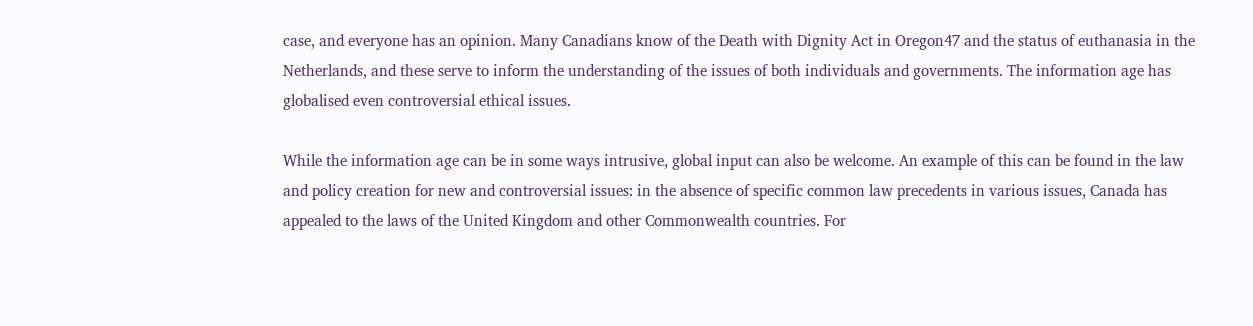case, and everyone has an opinion. Many Canadians know of the Death with Dignity Act in Oregon47 and the status of euthanasia in the Netherlands, and these serve to inform the understanding of the issues of both individuals and governments. The information age has globalised even controversial ethical issues.

While the information age can be in some ways intrusive, global input can also be welcome. An example of this can be found in the law and policy creation for new and controversial issues: in the absence of specific common law precedents in various issues, Canada has appealed to the laws of the United Kingdom and other Commonwealth countries. For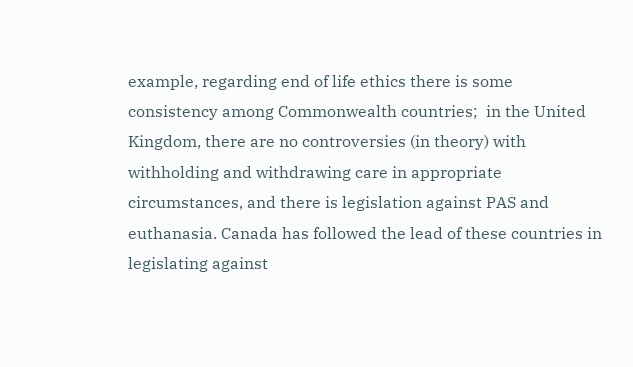example, regarding end of life ethics there is some consistency among Commonwealth countries;  in the United Kingdom, there are no controversies (in theory) with withholding and withdrawing care in appropriate circumstances, and there is legislation against PAS and euthanasia. Canada has followed the lead of these countries in legislating against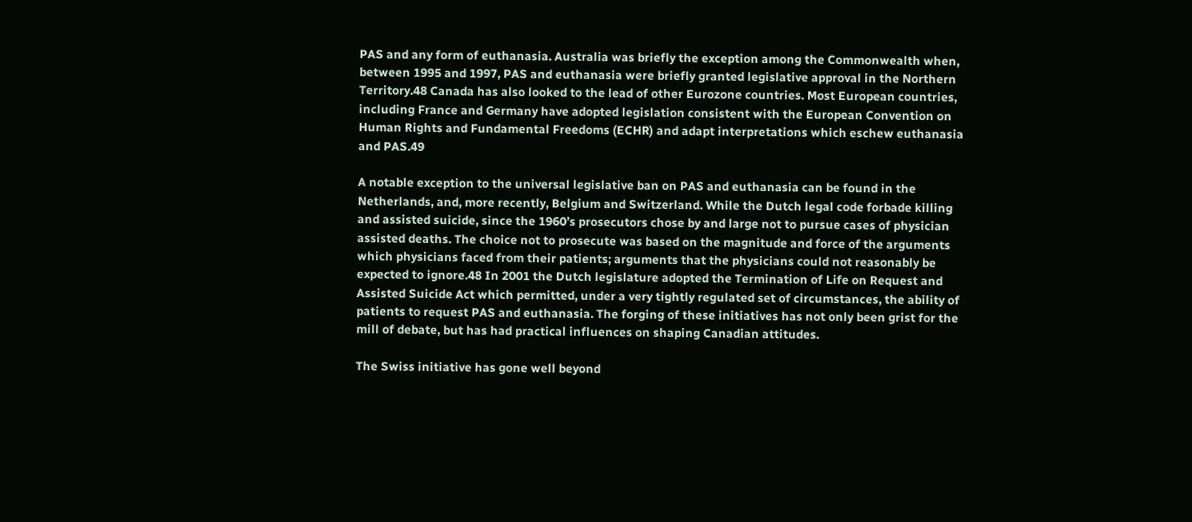PAS and any form of euthanasia. Australia was briefly the exception among the Commonwealth when, between 1995 and 1997, PAS and euthanasia were briefly granted legislative approval in the Northern Territory.48 Canada has also looked to the lead of other Eurozone countries. Most European countries, including France and Germany have adopted legislation consistent with the European Convention on Human Rights and Fundamental Freedoms (ECHR) and adapt interpretations which eschew euthanasia and PAS.49

A notable exception to the universal legislative ban on PAS and euthanasia can be found in the Netherlands, and, more recently, Belgium and Switzerland. While the Dutch legal code forbade killing and assisted suicide, since the 1960’s prosecutors chose by and large not to pursue cases of physician assisted deaths. The choice not to prosecute was based on the magnitude and force of the arguments which physicians faced from their patients; arguments that the physicians could not reasonably be expected to ignore.48 In 2001 the Dutch legislature adopted the Termination of Life on Request and Assisted Suicide Act which permitted, under a very tightly regulated set of circumstances, the ability of patients to request PAS and euthanasia. The forging of these initiatives has not only been grist for the mill of debate, but has had practical influences on shaping Canadian attitudes.

The Swiss initiative has gone well beyond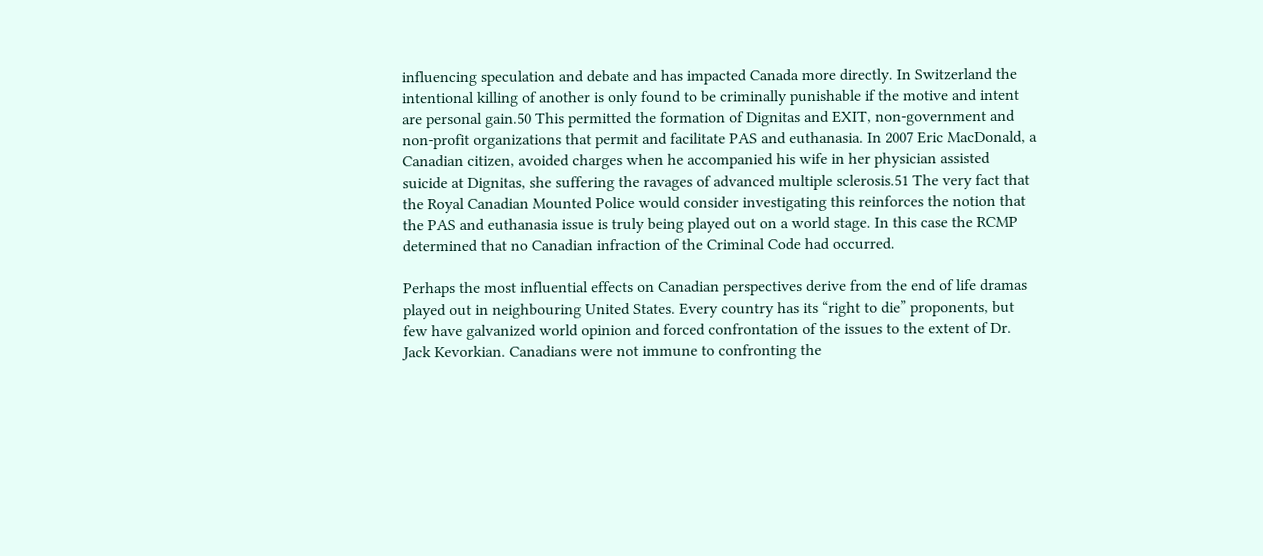influencing speculation and debate and has impacted Canada more directly. In Switzerland the intentional killing of another is only found to be criminally punishable if the motive and intent are personal gain.50 This permitted the formation of Dignitas and EXIT, non-government and non-profit organizations that permit and facilitate PAS and euthanasia. In 2007 Eric MacDonald, a Canadian citizen, avoided charges when he accompanied his wife in her physician assisted suicide at Dignitas, she suffering the ravages of advanced multiple sclerosis.51 The very fact that the Royal Canadian Mounted Police would consider investigating this reinforces the notion that the PAS and euthanasia issue is truly being played out on a world stage. In this case the RCMP determined that no Canadian infraction of the Criminal Code had occurred.

Perhaps the most influential effects on Canadian perspectives derive from the end of life dramas played out in neighbouring United States. Every country has its “right to die” proponents, but few have galvanized world opinion and forced confrontation of the issues to the extent of Dr. Jack Kevorkian. Canadians were not immune to confronting the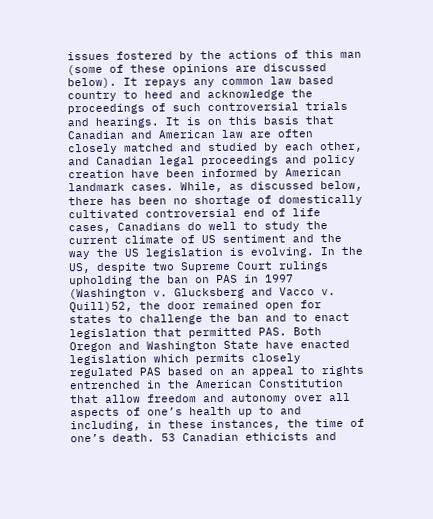issues fostered by the actions of this man (some of these opinions are discussed below). It repays any common law based country to heed and acknowledge the proceedings of such controversial trials and hearings. It is on this basis that Canadian and American law are often closely matched and studied by each other, and Canadian legal proceedings and policy creation have been informed by American landmark cases. While, as discussed below, there has been no shortage of domestically cultivated controversial end of life cases, Canadians do well to study the current climate of US sentiment and the way the US legislation is evolving. In the US, despite two Supreme Court rulings upholding the ban on PAS in 1997 (Washington v. Glucksberg and Vacco v. Quill)52, the door remained open for states to challenge the ban and to enact legislation that permitted PAS. Both Oregon and Washington State have enacted legislation which permits closely regulated PAS based on an appeal to rights entrenched in the American Constitution that allow freedom and autonomy over all aspects of one’s health up to and including, in these instances, the time of one’s death. 53 Canadian ethicists and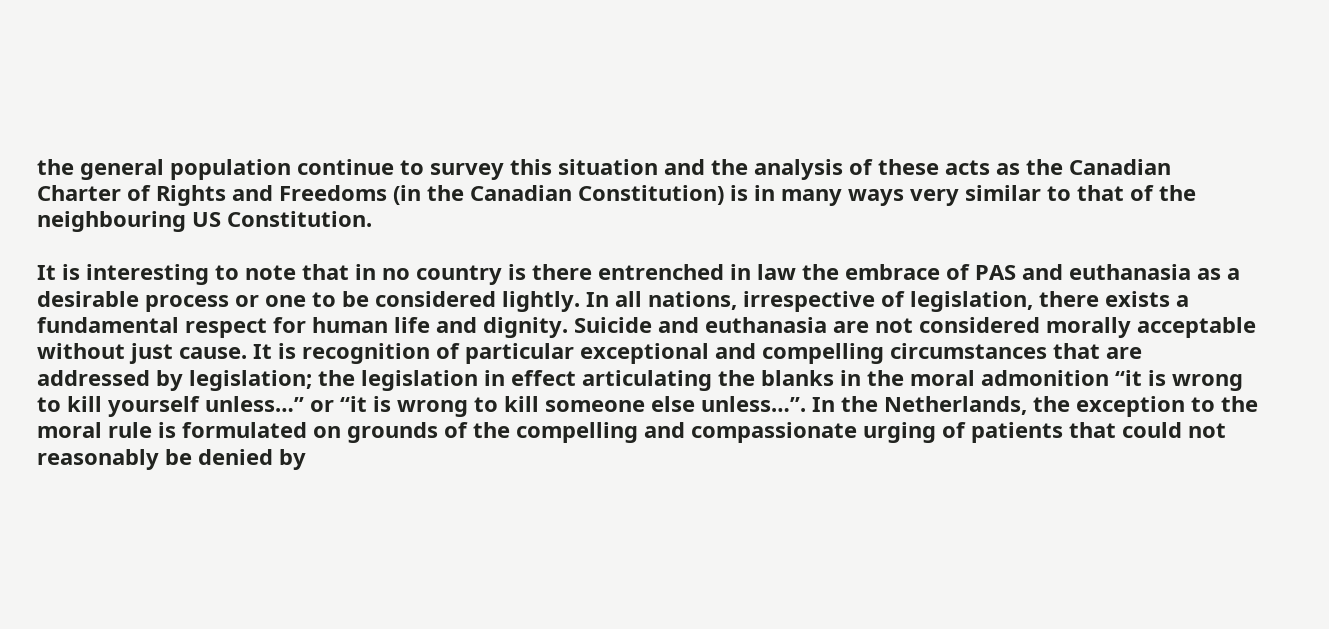the general population continue to survey this situation and the analysis of these acts as the Canadian Charter of Rights and Freedoms (in the Canadian Constitution) is in many ways very similar to that of the neighbouring US Constitution.

It is interesting to note that in no country is there entrenched in law the embrace of PAS and euthanasia as a desirable process or one to be considered lightly. In all nations, irrespective of legislation, there exists a fundamental respect for human life and dignity. Suicide and euthanasia are not considered morally acceptable without just cause. It is recognition of particular exceptional and compelling circumstances that are addressed by legislation; the legislation in effect articulating the blanks in the moral admonition “it is wrong to kill yourself unless…” or “it is wrong to kill someone else unless…”. In the Netherlands, the exception to the moral rule is formulated on grounds of the compelling and compassionate urging of patients that could not reasonably be denied by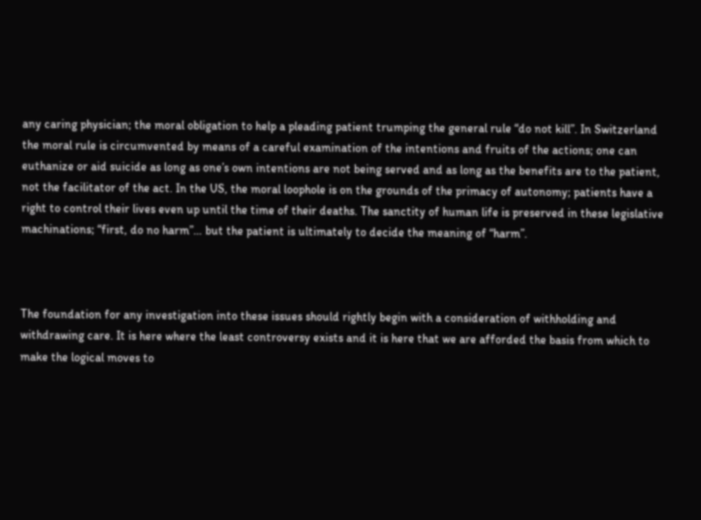any caring physician; the moral obligation to help a pleading patient trumping the general rule “do not kill”. In Switzerland the moral rule is circumvented by means of a careful examination of the intentions and fruits of the actions; one can euthanize or aid suicide as long as one’s own intentions are not being served and as long as the benefits are to the patient, not the facilitator of the act. In the US, the moral loophole is on the grounds of the primacy of autonomy; patients have a right to control their lives even up until the time of their deaths. The sanctity of human life is preserved in these legislative machinations; “first, do no harm”… but the patient is ultimately to decide the meaning of “harm”.



The foundation for any investigation into these issues should rightly begin with a consideration of withholding and withdrawing care. It is here where the least controversy exists and it is here that we are afforded the basis from which to make the logical moves to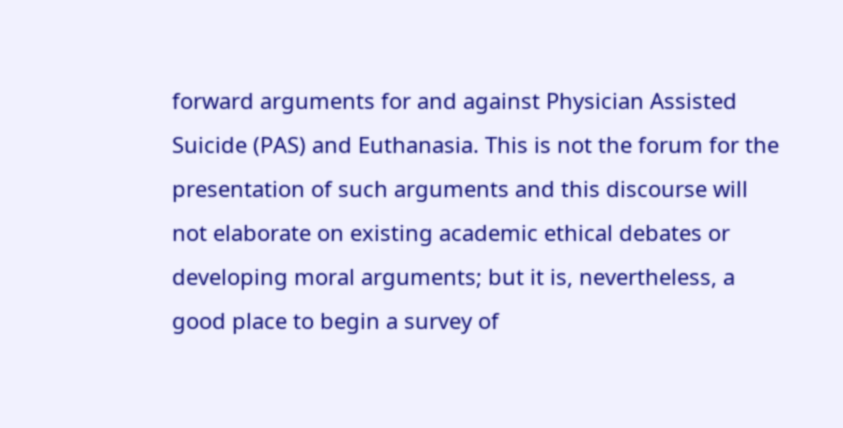forward arguments for and against Physician Assisted Suicide (PAS) and Euthanasia. This is not the forum for the presentation of such arguments and this discourse will not elaborate on existing academic ethical debates or developing moral arguments; but it is, nevertheless, a good place to begin a survey of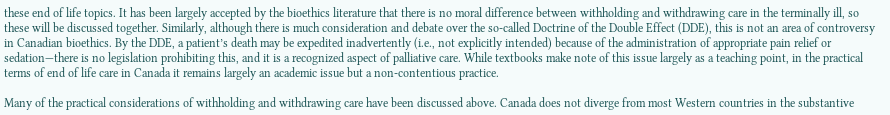these end of life topics. It has been largely accepted by the bioethics literature that there is no moral difference between withholding and withdrawing care in the terminally ill, so these will be discussed together. Similarly, although there is much consideration and debate over the so-called Doctrine of the Double Effect (DDE), this is not an area of controversy in Canadian bioethics. By the DDE, a patient’s death may be expedited inadvertently (i.e., not explicitly intended) because of the administration of appropriate pain relief or sedation—there is no legislation prohibiting this, and it is a recognized aspect of palliative care. While textbooks make note of this issue largely as a teaching point, in the practical terms of end of life care in Canada it remains largely an academic issue but a non-contentious practice.

Many of the practical considerations of withholding and withdrawing care have been discussed above. Canada does not diverge from most Western countries in the substantive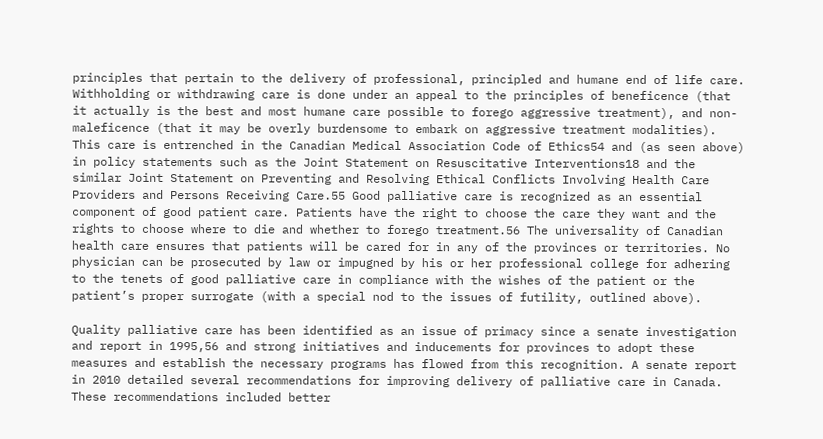principles that pertain to the delivery of professional, principled and humane end of life care. Withholding or withdrawing care is done under an appeal to the principles of beneficence (that it actually is the best and most humane care possible to forego aggressive treatment), and non-maleficence (that it may be overly burdensome to embark on aggressive treatment modalities). This care is entrenched in the Canadian Medical Association Code of Ethics54 and (as seen above) in policy statements such as the Joint Statement on Resuscitative Interventions18 and the similar Joint Statement on Preventing and Resolving Ethical Conflicts Involving Health Care Providers and Persons Receiving Care.55 Good palliative care is recognized as an essential component of good patient care. Patients have the right to choose the care they want and the rights to choose where to die and whether to forego treatment.56 The universality of Canadian health care ensures that patients will be cared for in any of the provinces or territories. No physician can be prosecuted by law or impugned by his or her professional college for adhering to the tenets of good palliative care in compliance with the wishes of the patient or the patient’s proper surrogate (with a special nod to the issues of futility, outlined above).

Quality palliative care has been identified as an issue of primacy since a senate investigation and report in 1995,56 and strong initiatives and inducements for provinces to adopt these measures and establish the necessary programs has flowed from this recognition. A senate report in 2010 detailed several recommendations for improving delivery of palliative care in Canada. These recommendations included better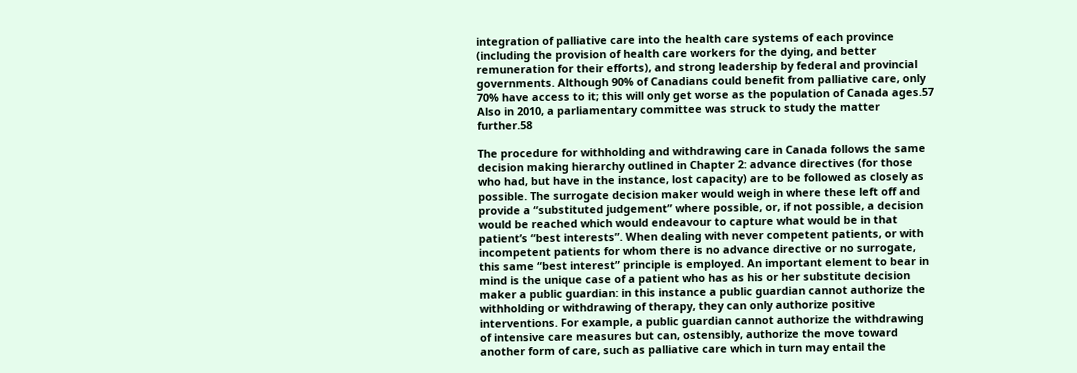integration of palliative care into the health care systems of each province (including the provision of health care workers for the dying, and better remuneration for their efforts), and strong leadership by federal and provincial governments. Although 90% of Canadians could benefit from palliative care, only 70% have access to it; this will only get worse as the population of Canada ages.57 Also in 2010, a parliamentary committee was struck to study the matter further.58

The procedure for withholding and withdrawing care in Canada follows the same decision making hierarchy outlined in Chapter 2: advance directives (for those who had, but have in the instance, lost capacity) are to be followed as closely as possible. The surrogate decision maker would weigh in where these left off and provide a “substituted judgement” where possible, or, if not possible, a decision would be reached which would endeavour to capture what would be in that patient’s “best interests”. When dealing with never competent patients, or with incompetent patients for whom there is no advance directive or no surrogate, this same “best interest” principle is employed. An important element to bear in mind is the unique case of a patient who has as his or her substitute decision maker a public guardian: in this instance a public guardian cannot authorize the withholding or withdrawing of therapy, they can only authorize positive interventions. For example, a public guardian cannot authorize the withdrawing of intensive care measures but can, ostensibly, authorize the move toward another form of care, such as palliative care which in turn may entail the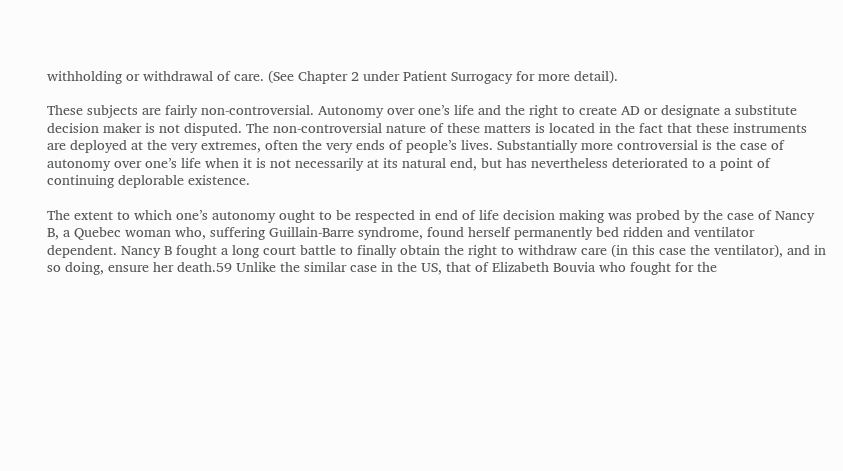withholding or withdrawal of care. (See Chapter 2 under Patient Surrogacy for more detail).

These subjects are fairly non-controversial. Autonomy over one’s life and the right to create AD or designate a substitute decision maker is not disputed. The non-controversial nature of these matters is located in the fact that these instruments are deployed at the very extremes, often the very ends of people’s lives. Substantially more controversial is the case of autonomy over one’s life when it is not necessarily at its natural end, but has nevertheless deteriorated to a point of continuing deplorable existence.

The extent to which one’s autonomy ought to be respected in end of life decision making was probed by the case of Nancy B, a Quebec woman who, suffering Guillain-Barre syndrome, found herself permanently bed ridden and ventilator dependent. Nancy B fought a long court battle to finally obtain the right to withdraw care (in this case the ventilator), and in so doing, ensure her death.59 Unlike the similar case in the US, that of Elizabeth Bouvia who fought for the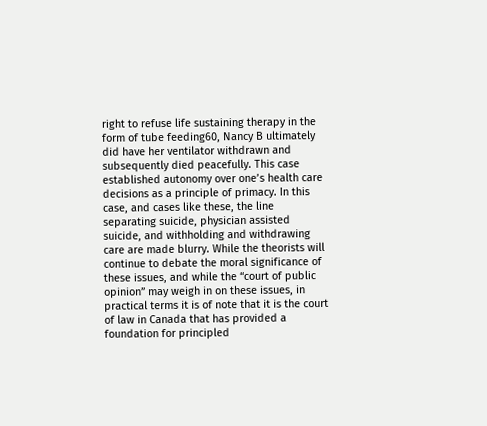right to refuse life sustaining therapy in the form of tube feeding60, Nancy B ultimately did have her ventilator withdrawn and subsequently died peacefully. This case established autonomy over one’s health care decisions as a principle of primacy. In this case, and cases like these, the line separating suicide, physician assisted suicide, and withholding and withdrawing care are made blurry. While the theorists will continue to debate the moral significance of these issues, and while the “court of public opinion” may weigh in on these issues, in practical terms it is of note that it is the court of law in Canada that has provided a foundation for principled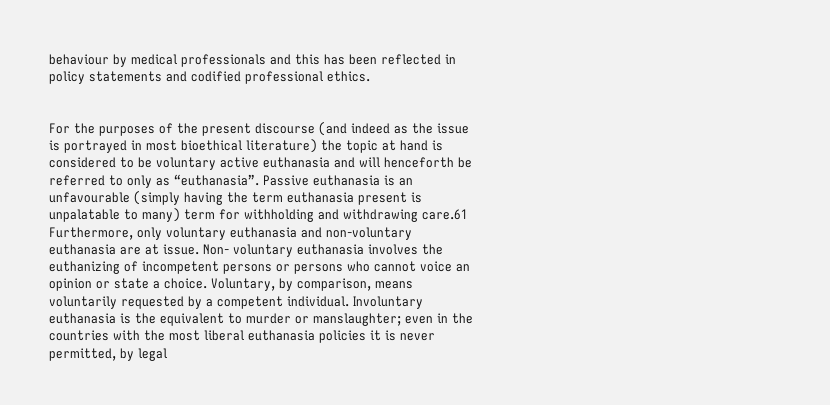behaviour by medical professionals and this has been reflected in policy statements and codified professional ethics.


For the purposes of the present discourse (and indeed as the issue is portrayed in most bioethical literature) the topic at hand is considered to be voluntary active euthanasia and will henceforth be referred to only as “euthanasia”. Passive euthanasia is an unfavourable (simply having the term euthanasia present is unpalatable to many) term for withholding and withdrawing care.61 Furthermore, only voluntary euthanasia and non-voluntary euthanasia are at issue. Non- voluntary euthanasia involves the euthanizing of incompetent persons or persons who cannot voice an opinion or state a choice. Voluntary, by comparison, means voluntarily requested by a competent individual. Involuntary euthanasia is the equivalent to murder or manslaughter; even in the countries with the most liberal euthanasia policies it is never permitted, by legal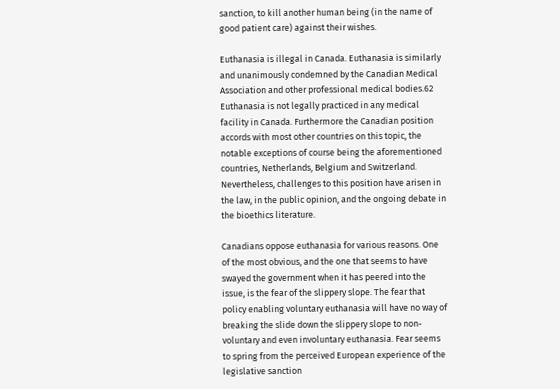sanction, to kill another human being (in the name of good patient care) against their wishes.

Euthanasia is illegal in Canada. Euthanasia is similarly and unanimously condemned by the Canadian Medical Association and other professional medical bodies.62 Euthanasia is not legally practiced in any medical facility in Canada. Furthermore the Canadian position accords with most other countries on this topic, the notable exceptions of course being the aforementioned countries, Netherlands, Belgium and Switzerland. Nevertheless, challenges to this position have arisen in the law, in the public opinion, and the ongoing debate in the bioethics literature.

Canadians oppose euthanasia for various reasons. One of the most obvious, and the one that seems to have swayed the government when it has peered into the issue, is the fear of the slippery slope. The fear that policy enabling voluntary euthanasia will have no way of breaking the slide down the slippery slope to non-voluntary and even involuntary euthanasia. Fear seems to spring from the perceived European experience of the legislative sanction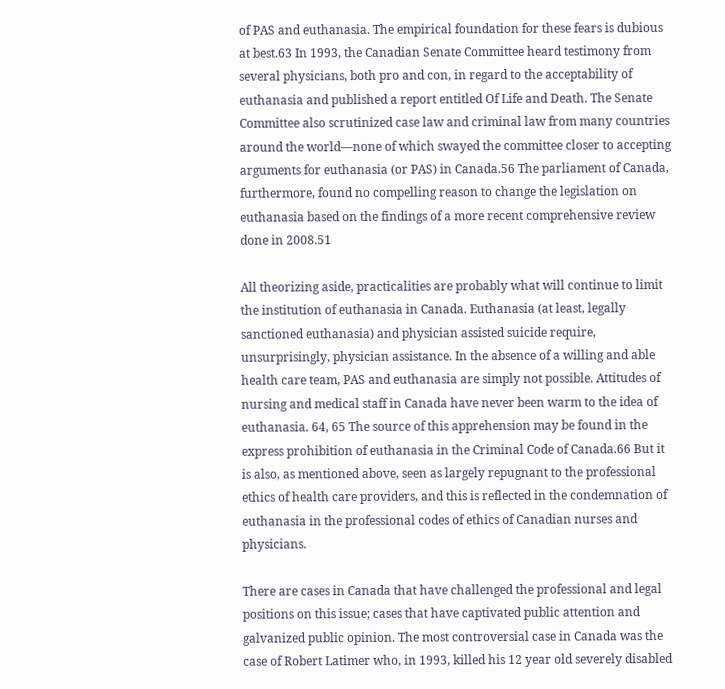of PAS and euthanasia. The empirical foundation for these fears is dubious at best.63 In 1993, the Canadian Senate Committee heard testimony from several physicians, both pro and con, in regard to the acceptability of euthanasia and published a report entitled Of Life and Death. The Senate Committee also scrutinized case law and criminal law from many countries around the world—none of which swayed the committee closer to accepting arguments for euthanasia (or PAS) in Canada.56 The parliament of Canada, furthermore, found no compelling reason to change the legislation on euthanasia based on the findings of a more recent comprehensive review done in 2008.51

All theorizing aside, practicalities are probably what will continue to limit the institution of euthanasia in Canada. Euthanasia (at least, legally sanctioned euthanasia) and physician assisted suicide require, unsurprisingly, physician assistance. In the absence of a willing and able health care team, PAS and euthanasia are simply not possible. Attitudes of nursing and medical staff in Canada have never been warm to the idea of euthanasia. 64, 65 The source of this apprehension may be found in the express prohibition of euthanasia in the Criminal Code of Canada.66 But it is also, as mentioned above, seen as largely repugnant to the professional ethics of health care providers, and this is reflected in the condemnation of euthanasia in the professional codes of ethics of Canadian nurses and physicians.

There are cases in Canada that have challenged the professional and legal positions on this issue; cases that have captivated public attention and galvanized public opinion. The most controversial case in Canada was the case of Robert Latimer who, in 1993, killed his 12 year old severely disabled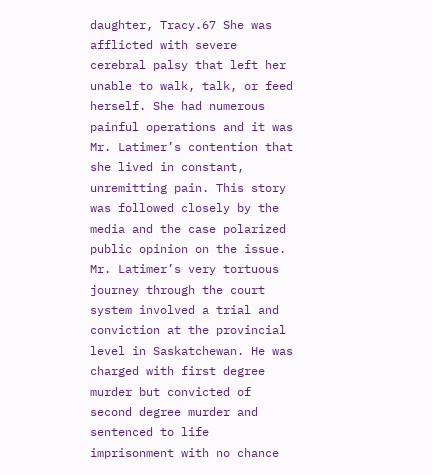daughter, Tracy.67 She was afflicted with severe cerebral palsy that left her unable to walk, talk, or feed herself. She had numerous painful operations and it was Mr. Latimer’s contention that she lived in constant, unremitting pain. This story was followed closely by the media and the case polarized public opinion on the issue. Mr. Latimer’s very tortuous journey through the court system involved a trial and conviction at the provincial level in Saskatchewan. He was charged with first degree murder but convicted of second degree murder and sentenced to life imprisonment with no chance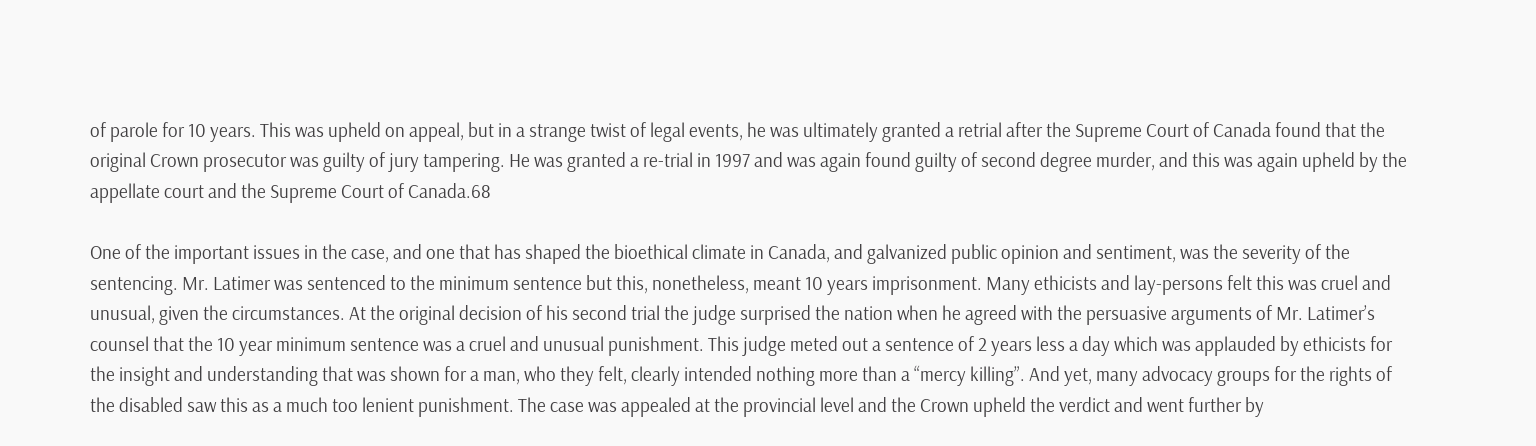of parole for 10 years. This was upheld on appeal, but in a strange twist of legal events, he was ultimately granted a retrial after the Supreme Court of Canada found that the original Crown prosecutor was guilty of jury tampering. He was granted a re-trial in 1997 and was again found guilty of second degree murder, and this was again upheld by the appellate court and the Supreme Court of Canada.68

One of the important issues in the case, and one that has shaped the bioethical climate in Canada, and galvanized public opinion and sentiment, was the severity of the sentencing. Mr. Latimer was sentenced to the minimum sentence but this, nonetheless, meant 10 years imprisonment. Many ethicists and lay-persons felt this was cruel and unusual, given the circumstances. At the original decision of his second trial the judge surprised the nation when he agreed with the persuasive arguments of Mr. Latimer’s counsel that the 10 year minimum sentence was a cruel and unusual punishment. This judge meted out a sentence of 2 years less a day which was applauded by ethicists for the insight and understanding that was shown for a man, who they felt, clearly intended nothing more than a “mercy killing”. And yet, many advocacy groups for the rights of the disabled saw this as a much too lenient punishment. The case was appealed at the provincial level and the Crown upheld the verdict and went further by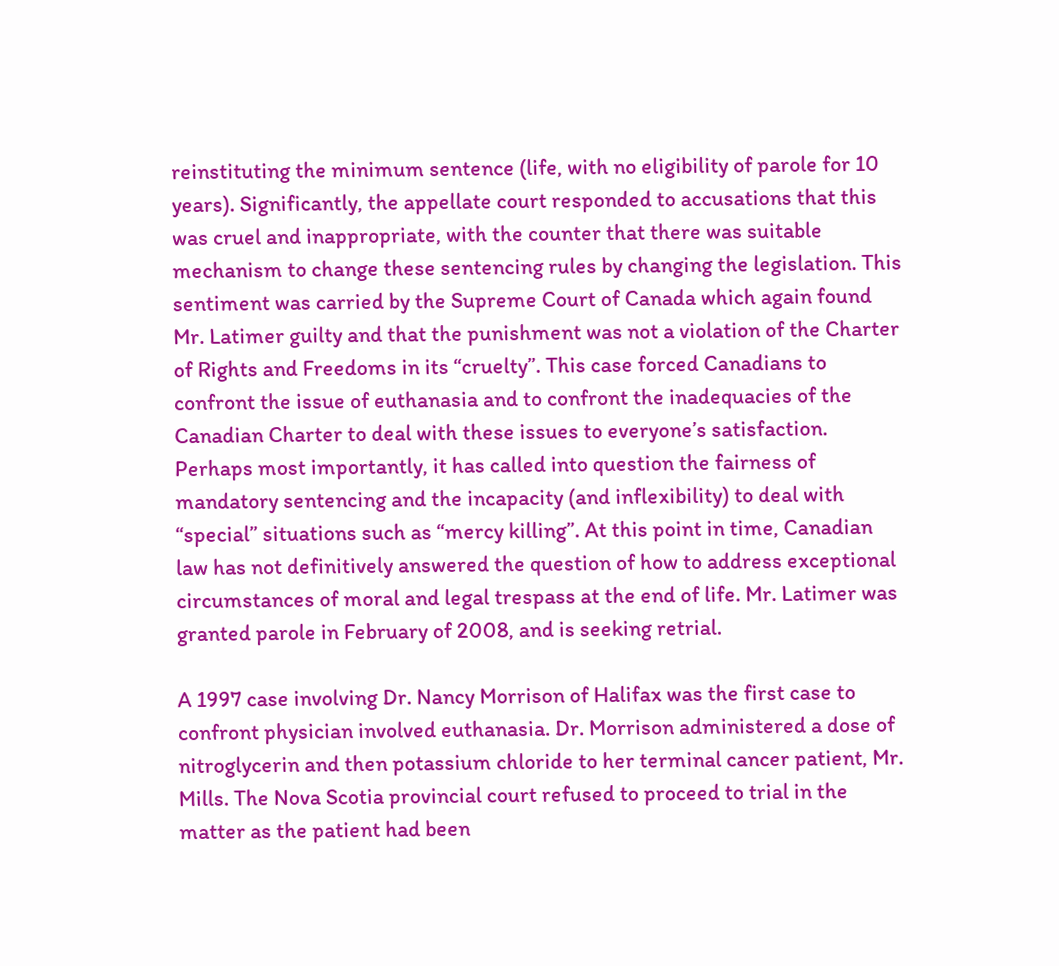reinstituting the minimum sentence (life, with no eligibility of parole for 10 years). Significantly, the appellate court responded to accusations that this was cruel and inappropriate, with the counter that there was suitable mechanism to change these sentencing rules by changing the legislation. This sentiment was carried by the Supreme Court of Canada which again found Mr. Latimer guilty and that the punishment was not a violation of the Charter of Rights and Freedoms in its “cruelty”. This case forced Canadians to confront the issue of euthanasia and to confront the inadequacies of the Canadian Charter to deal with these issues to everyone’s satisfaction. Perhaps most importantly, it has called into question the fairness of mandatory sentencing and the incapacity (and inflexibility) to deal with “special” situations such as “mercy killing”. At this point in time, Canadian law has not definitively answered the question of how to address exceptional circumstances of moral and legal trespass at the end of life. Mr. Latimer was granted parole in February of 2008, and is seeking retrial.

A 1997 case involving Dr. Nancy Morrison of Halifax was the first case to confront physician involved euthanasia. Dr. Morrison administered a dose of nitroglycerin and then potassium chloride to her terminal cancer patient, Mr. Mills. The Nova Scotia provincial court refused to proceed to trial in the matter as the patient had been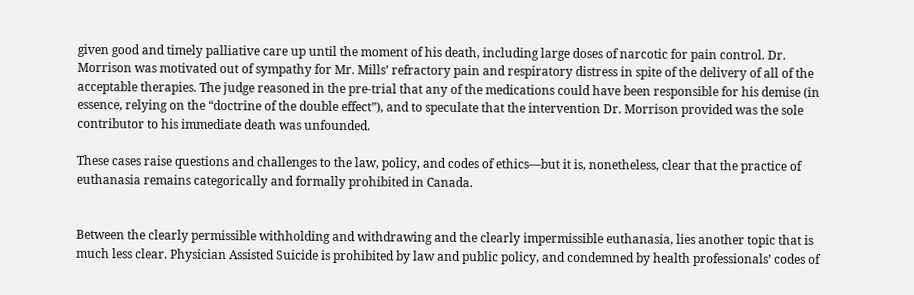given good and timely palliative care up until the moment of his death, including large doses of narcotic for pain control. Dr. Morrison was motivated out of sympathy for Mr. Mills’ refractory pain and respiratory distress in spite of the delivery of all of the acceptable therapies. The judge reasoned in the pre-trial that any of the medications could have been responsible for his demise (in essence, relying on the “doctrine of the double effect”), and to speculate that the intervention Dr. Morrison provided was the sole contributor to his immediate death was unfounded.

These cases raise questions and challenges to the law, policy, and codes of ethics—but it is, nonetheless, clear that the practice of euthanasia remains categorically and formally prohibited in Canada.


Between the clearly permissible withholding and withdrawing and the clearly impermissible euthanasia, lies another topic that is much less clear. Physician Assisted Suicide is prohibited by law and public policy, and condemned by health professionals’ codes of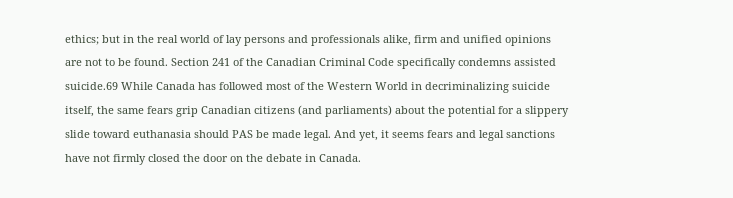ethics; but in the real world of lay persons and professionals alike, firm and unified opinions are not to be found. Section 241 of the Canadian Criminal Code specifically condemns assisted suicide.69 While Canada has followed most of the Western World in decriminalizing suicide itself, the same fears grip Canadian citizens (and parliaments) about the potential for a slippery slide toward euthanasia should PAS be made legal. And yet, it seems fears and legal sanctions have not firmly closed the door on the debate in Canada.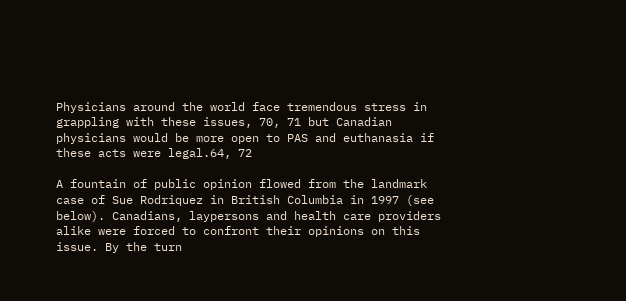Physicians around the world face tremendous stress in grappling with these issues, 70, 71 but Canadian physicians would be more open to PAS and euthanasia if these acts were legal.64, 72

A fountain of public opinion flowed from the landmark case of Sue Rodriquez in British Columbia in 1997 (see below). Canadians, laypersons and health care providers alike were forced to confront their opinions on this issue. By the turn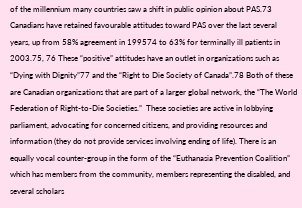of the millennium many countries saw a shift in public opinion about PAS.73 Canadians have retained favourable attitudes toward PAS over the last several years, up from 58% agreement in 199574 to 63% for terminally ill patients in 2003.75, 76 These “positive” attitudes have an outlet in organizations such as “Dying with Dignity”77 and the “Right to Die Society of Canada”.78 Both of these are Canadian organizations that are part of a larger global network, the “The World Federation of Right-to-Die Societies.”  These societies are active in lobbying parliament, advocating for concerned citizens, and providing resources and information (they do not provide services involving ending of life). There is an equally vocal counter-group in the form of the “Euthanasia Prevention Coalition” which has members from the community, members representing the disabled, and several scholars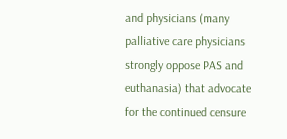and physicians (many palliative care physicians strongly oppose PAS and euthanasia) that advocate for the continued censure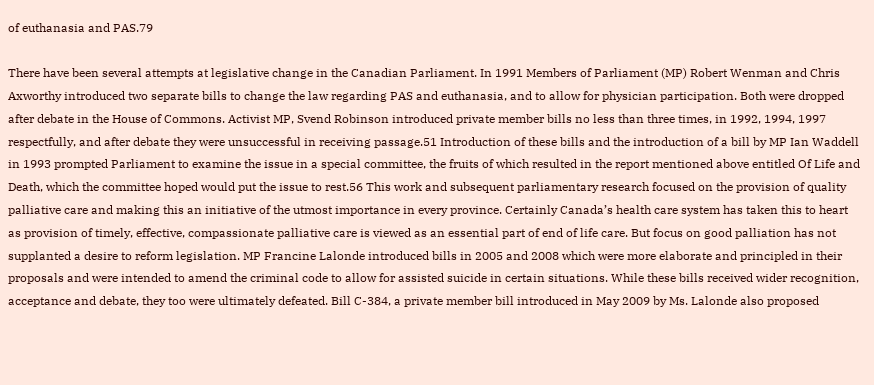of euthanasia and PAS.79

There have been several attempts at legislative change in the Canadian Parliament. In 1991 Members of Parliament (MP) Robert Wenman and Chris Axworthy introduced two separate bills to change the law regarding PAS and euthanasia, and to allow for physician participation. Both were dropped after debate in the House of Commons. Activist MP, Svend Robinson introduced private member bills no less than three times, in 1992, 1994, 1997 respectfully, and after debate they were unsuccessful in receiving passage.51 Introduction of these bills and the introduction of a bill by MP Ian Waddell in 1993 prompted Parliament to examine the issue in a special committee, the fruits of which resulted in the report mentioned above entitled Of Life and Death, which the committee hoped would put the issue to rest.56 This work and subsequent parliamentary research focused on the provision of quality palliative care and making this an initiative of the utmost importance in every province. Certainly Canada’s health care system has taken this to heart as provision of timely, effective, compassionate palliative care is viewed as an essential part of end of life care. But focus on good palliation has not supplanted a desire to reform legislation. MP Francine Lalonde introduced bills in 2005 and 2008 which were more elaborate and principled in their proposals and were intended to amend the criminal code to allow for assisted suicide in certain situations. While these bills received wider recognition, acceptance and debate, they too were ultimately defeated. Bill C-384, a private member bill introduced in May 2009 by Ms. Lalonde also proposed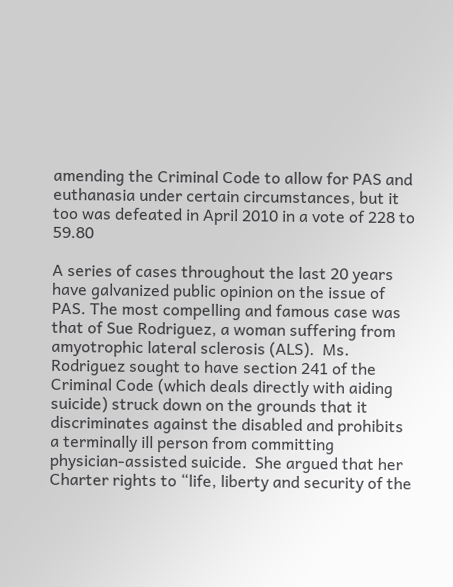amending the Criminal Code to allow for PAS and euthanasia under certain circumstances, but it too was defeated in April 2010 in a vote of 228 to 59.80

A series of cases throughout the last 20 years have galvanized public opinion on the issue of PAS. The most compelling and famous case was that of Sue Rodriguez, a woman suffering from amyotrophic lateral sclerosis (ALS).  Ms. Rodriguez sought to have section 241 of the Criminal Code (which deals directly with aiding suicide) struck down on the grounds that it discriminates against the disabled and prohibits a terminally ill person from committing physician-assisted suicide.  She argued that her Charter rights to “life, liberty and security of the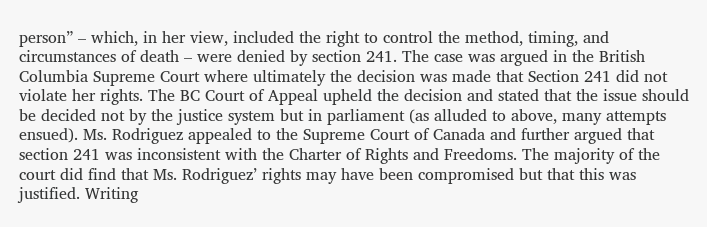person” – which, in her view, included the right to control the method, timing, and circumstances of death – were denied by section 241. The case was argued in the British Columbia Supreme Court where ultimately the decision was made that Section 241 did not violate her rights. The BC Court of Appeal upheld the decision and stated that the issue should be decided not by the justice system but in parliament (as alluded to above, many attempts ensued). Ms. Rodriguez appealed to the Supreme Court of Canada and further argued that section 241 was inconsistent with the Charter of Rights and Freedoms. The majority of the court did find that Ms. Rodriguez’ rights may have been compromised but that this was justified. Writing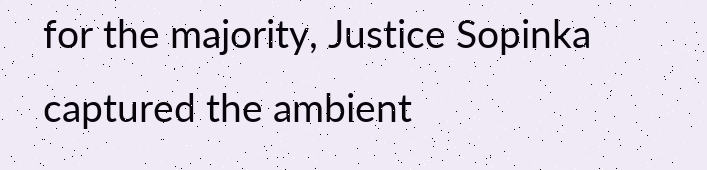for the majority, Justice Sopinka captured the ambient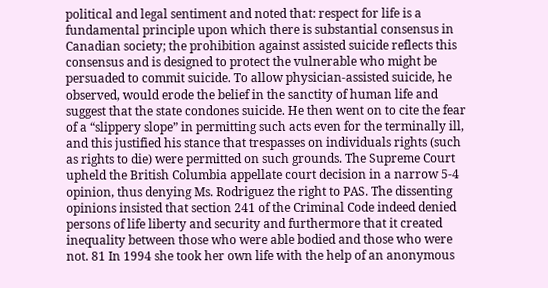political and legal sentiment and noted that: respect for life is a fundamental principle upon which there is substantial consensus in Canadian society; the prohibition against assisted suicide reflects this consensus and is designed to protect the vulnerable who might be persuaded to commit suicide. To allow physician-assisted suicide, he observed, would erode the belief in the sanctity of human life and suggest that the state condones suicide. He then went on to cite the fear of a “slippery slope” in permitting such acts even for the terminally ill, and this justified his stance that trespasses on individuals rights (such as rights to die) were permitted on such grounds. The Supreme Court upheld the British Columbia appellate court decision in a narrow 5-4 opinion, thus denying Ms. Rodriguez the right to PAS. The dissenting opinions insisted that section 241 of the Criminal Code indeed denied persons of life liberty and security and furthermore that it created inequality between those who were able bodied and those who were not. 81 In 1994 she took her own life with the help of an anonymous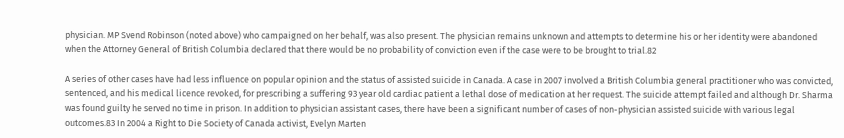physician. MP Svend Robinson (noted above) who campaigned on her behalf, was also present. The physician remains unknown and attempts to determine his or her identity were abandoned when the Attorney General of British Columbia declared that there would be no probability of conviction even if the case were to be brought to trial.82

A series of other cases have had less influence on popular opinion and the status of assisted suicide in Canada. A case in 2007 involved a British Columbia general practitioner who was convicted, sentenced, and his medical licence revoked, for prescribing a suffering 93 year old cardiac patient a lethal dose of medication at her request. The suicide attempt failed and although Dr. Sharma was found guilty he served no time in prison. In addition to physician assistant cases, there have been a significant number of cases of non-physician assisted suicide with various legal outcomes.83 In 2004 a Right to Die Society of Canada activist, Evelyn Marten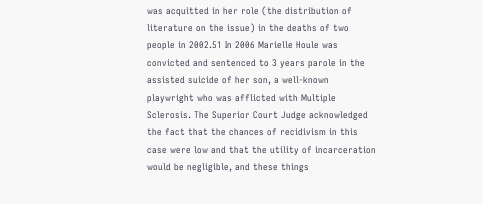was acquitted in her role (the distribution of literature on the issue) in the deaths of two people in 2002.51 In 2006 Marielle Houle was convicted and sentenced to 3 years parole in the assisted suicide of her son, a well-known playwright who was afflicted with Multiple Sclerosis. The Superior Court Judge acknowledged the fact that the chances of recidivism in this case were low and that the utility of incarceration would be negligible, and these things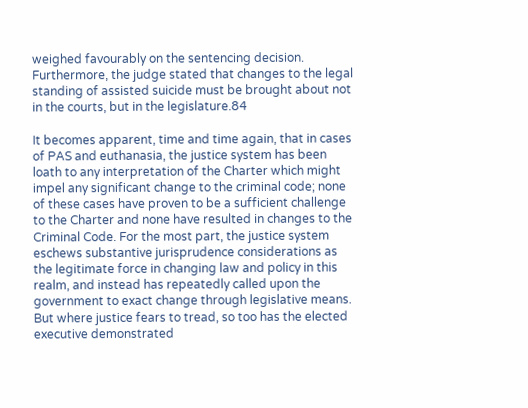weighed favourably on the sentencing decision. Furthermore, the judge stated that changes to the legal standing of assisted suicide must be brought about not in the courts, but in the legislature.84

It becomes apparent, time and time again, that in cases of PAS and euthanasia, the justice system has been loath to any interpretation of the Charter which might impel any significant change to the criminal code; none of these cases have proven to be a sufficient challenge to the Charter and none have resulted in changes to the Criminal Code. For the most part, the justice system eschews substantive jurisprudence considerations as the legitimate force in changing law and policy in this realm, and instead has repeatedly called upon the government to exact change through legislative means. But where justice fears to tread, so too has the elected executive demonstrated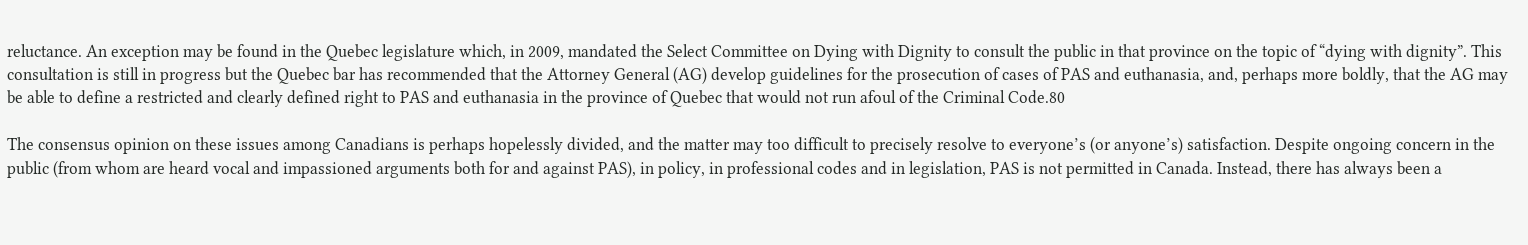reluctance. An exception may be found in the Quebec legislature which, in 2009, mandated the Select Committee on Dying with Dignity to consult the public in that province on the topic of “dying with dignity”. This consultation is still in progress but the Quebec bar has recommended that the Attorney General (AG) develop guidelines for the prosecution of cases of PAS and euthanasia, and, perhaps more boldly, that the AG may be able to define a restricted and clearly defined right to PAS and euthanasia in the province of Quebec that would not run afoul of the Criminal Code.80

The consensus opinion on these issues among Canadians is perhaps hopelessly divided, and the matter may too difficult to precisely resolve to everyone’s (or anyone’s) satisfaction. Despite ongoing concern in the public (from whom are heard vocal and impassioned arguments both for and against PAS), in policy, in professional codes and in legislation, PAS is not permitted in Canada. Instead, there has always been a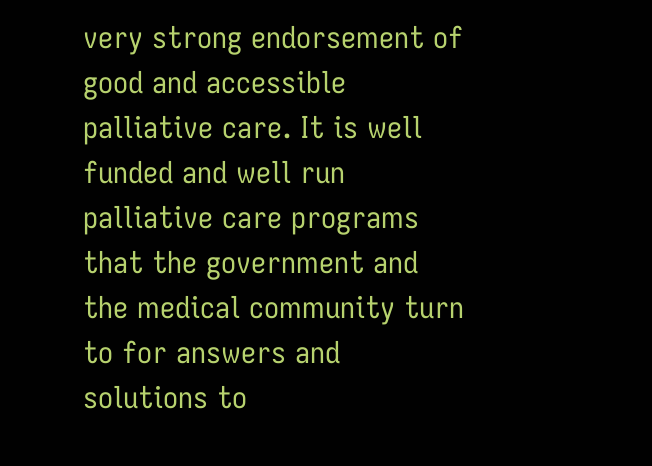very strong endorsement of good and accessible palliative care. It is well funded and well run palliative care programs that the government and the medical community turn to for answers and solutions to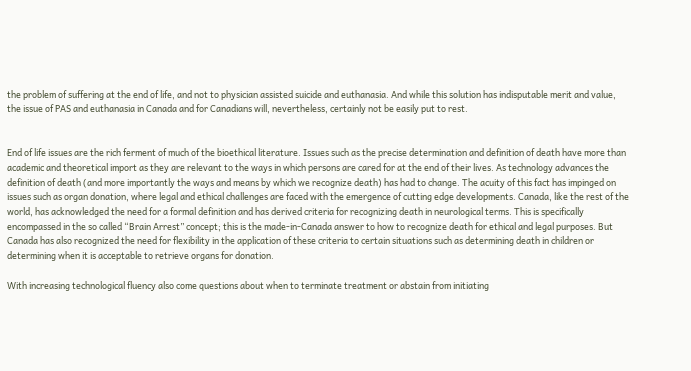the problem of suffering at the end of life, and not to physician assisted suicide and euthanasia. And while this solution has indisputable merit and value, the issue of PAS and euthanasia in Canada and for Canadians will, nevertheless, certainly not be easily put to rest.


End of life issues are the rich ferment of much of the bioethical literature. Issues such as the precise determination and definition of death have more than academic and theoretical import as they are relevant to the ways in which persons are cared for at the end of their lives. As technology advances the definition of death (and more importantly the ways and means by which we recognize death) has had to change. The acuity of this fact has impinged on issues such as organ donation, where legal and ethical challenges are faced with the emergence of cutting edge developments. Canada, like the rest of the world, has acknowledged the need for a formal definition and has derived criteria for recognizing death in neurological terms. This is specifically encompassed in the so called “Brain Arrest” concept; this is the made-in-Canada answer to how to recognize death for ethical and legal purposes. But Canada has also recognized the need for flexibility in the application of these criteria to certain situations such as determining death in children or determining when it is acceptable to retrieve organs for donation.

With increasing technological fluency also come questions about when to terminate treatment or abstain from initiating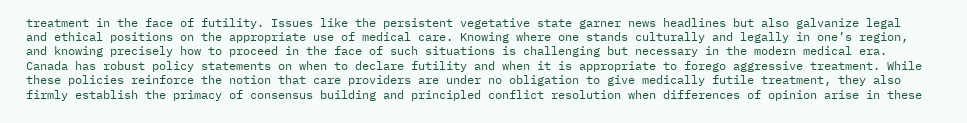treatment in the face of futility. Issues like the persistent vegetative state garner news headlines but also galvanize legal and ethical positions on the appropriate use of medical care. Knowing where one stands culturally and legally in one’s region, and knowing precisely how to proceed in the face of such situations is challenging but necessary in the modern medical era. Canada has robust policy statements on when to declare futility and when it is appropriate to forego aggressive treatment. While these policies reinforce the notion that care providers are under no obligation to give medically futile treatment, they also firmly establish the primacy of consensus building and principled conflict resolution when differences of opinion arise in these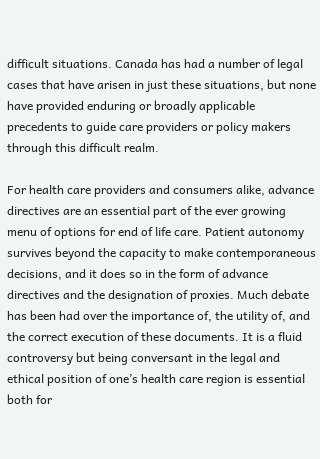difficult situations. Canada has had a number of legal cases that have arisen in just these situations, but none have provided enduring or broadly applicable precedents to guide care providers or policy makers through this difficult realm.

For health care providers and consumers alike, advance directives are an essential part of the ever growing menu of options for end of life care. Patient autonomy survives beyond the capacity to make contemporaneous decisions, and it does so in the form of advance directives and the designation of proxies. Much debate has been had over the importance of, the utility of, and the correct execution of these documents. It is a fluid controversy but being conversant in the legal and ethical position of one’s health care region is essential both for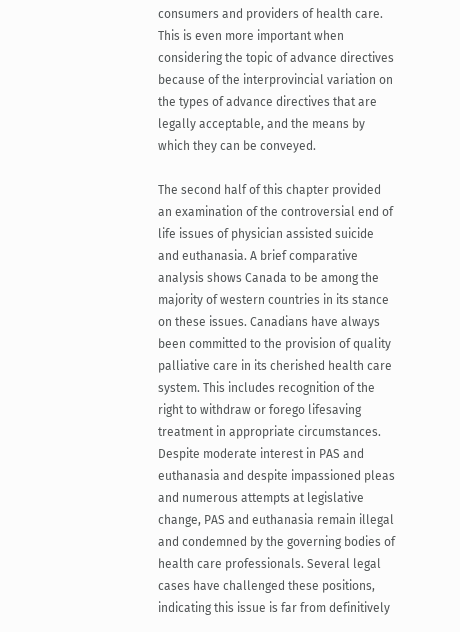consumers and providers of health care. This is even more important when considering the topic of advance directives because of the interprovincial variation on the types of advance directives that are legally acceptable, and the means by which they can be conveyed.

The second half of this chapter provided an examination of the controversial end of life issues of physician assisted suicide and euthanasia. A brief comparative analysis shows Canada to be among the majority of western countries in its stance on these issues. Canadians have always been committed to the provision of quality palliative care in its cherished health care system. This includes recognition of the right to withdraw or forego lifesaving treatment in appropriate circumstances. Despite moderate interest in PAS and euthanasia and despite impassioned pleas and numerous attempts at legislative change, PAS and euthanasia remain illegal and condemned by the governing bodies of health care professionals. Several legal cases have challenged these positions, indicating this issue is far from definitively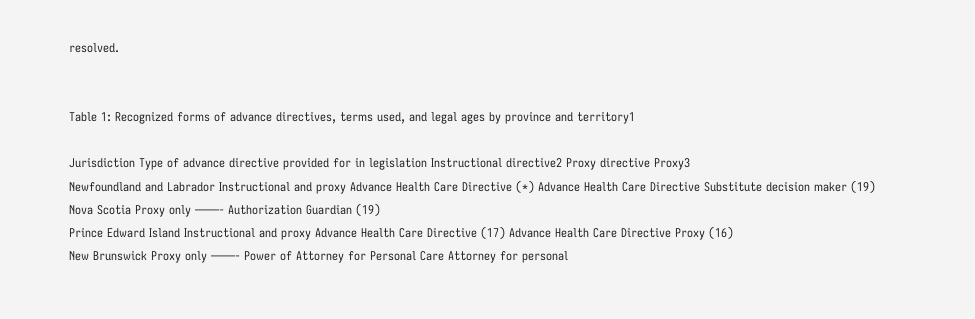resolved.


Table 1: Recognized forms of advance directives, terms used, and legal ages by province and territory1

Jurisdiction Type of advance directive provided for in legislation Instructional directive2 Proxy directive Proxy3
Newfoundland and Labrador Instructional and proxy Advance Health Care Directive (*) Advance Health Care Directive Substitute decision maker (19)
Nova Scotia Proxy only ——- Authorization Guardian (19)
Prince Edward Island Instructional and proxy Advance Health Care Directive (17) Advance Health Care Directive Proxy (16)
New Brunswick Proxy only ——- Power of Attorney for Personal Care Attorney for personal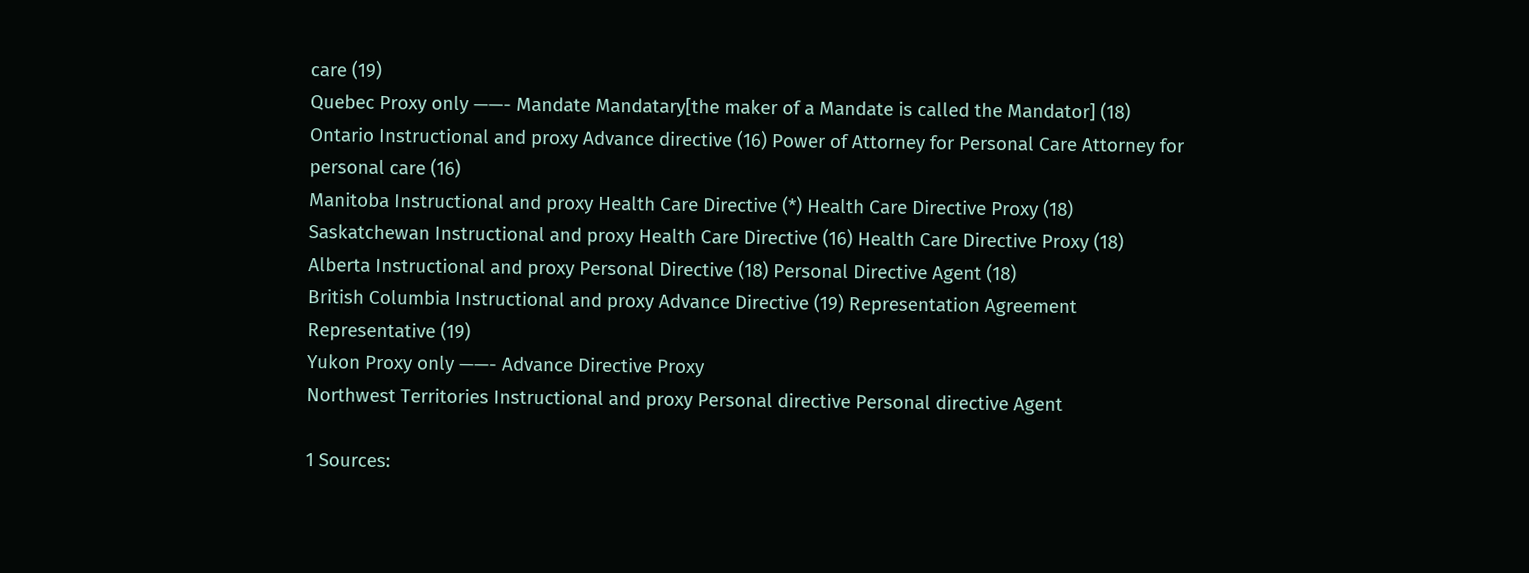care (19)
Quebec Proxy only ——- Mandate Mandatary[the maker of a Mandate is called the Mandator] (18)
Ontario Instructional and proxy Advance directive (16) Power of Attorney for Personal Care Attorney for personal care (16)
Manitoba Instructional and proxy Health Care Directive (*) Health Care Directive Proxy (18)
Saskatchewan Instructional and proxy Health Care Directive (16) Health Care Directive Proxy (18)
Alberta Instructional and proxy Personal Directive (18) Personal Directive Agent (18)
British Columbia Instructional and proxy Advance Directive (19) Representation Agreement Representative (19)
Yukon Proxy only ——- Advance Directive Proxy
Northwest Territories Instructional and proxy Personal directive Personal directive Agent

1 Sources: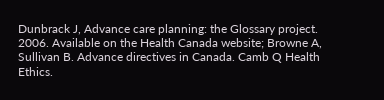Dunbrack J, Advance care planning: the Glossary project. 2006. Available on the Health Canada website; Browne A, Sullivan B. Advance directives in Canada. Camb Q Health Ethics.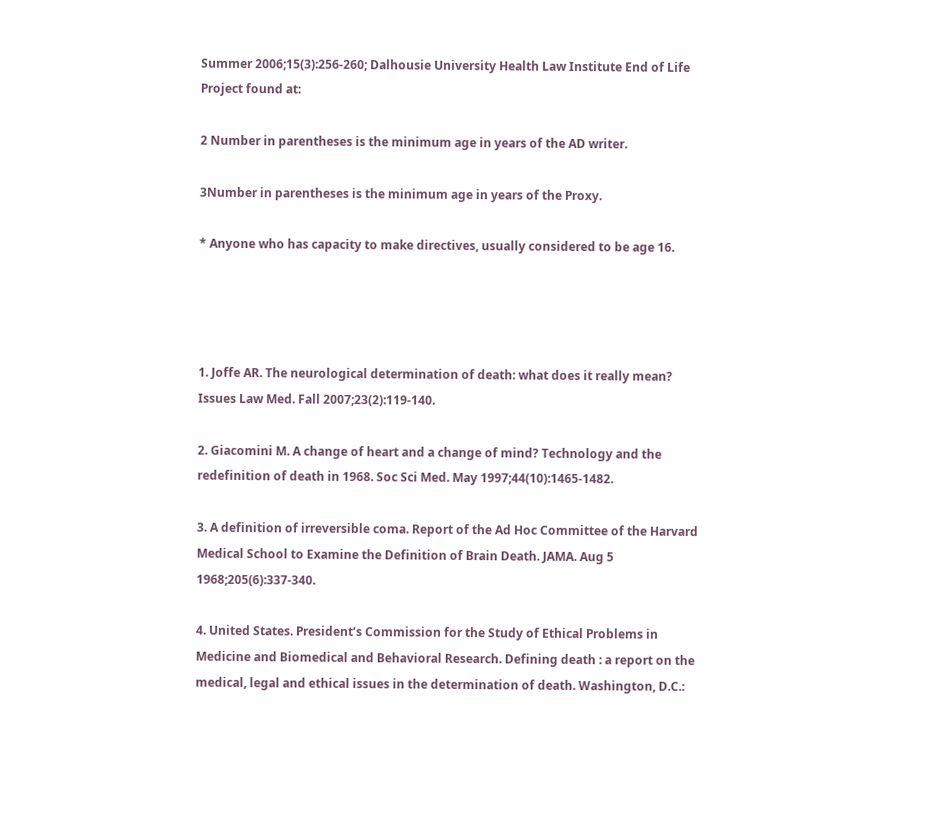Summer 2006;15(3):256-260; Dalhousie University Health Law Institute End of Life Project found at:

2 Number in parentheses is the minimum age in years of the AD writer.

3Number in parentheses is the minimum age in years of the Proxy.

* Anyone who has capacity to make directives, usually considered to be age 16.




1. Joffe AR. The neurological determination of death: what does it really mean? Issues Law Med. Fall 2007;23(2):119-140.

2. Giacomini M. A change of heart and a change of mind? Technology and the redefinition of death in 1968. Soc Sci Med. May 1997;44(10):1465-1482.

3. A definition of irreversible coma. Report of the Ad Hoc Committee of the Harvard Medical School to Examine the Definition of Brain Death. JAMA. Aug 5 1968;205(6):337-340.

4. United States. President’s Commission for the Study of Ethical Problems in Medicine and Biomedical and Behavioral Research. Defining death : a report on the medical, legal and ethical issues in the determination of death. Washington, D.C.: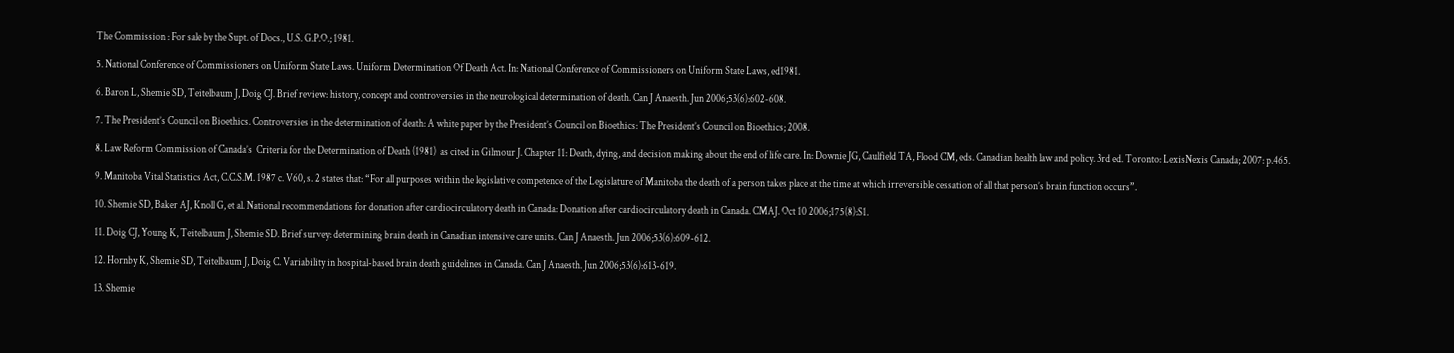The Commission : For sale by the Supt. of Docs., U.S. G.P.O.; 1981.

5. National Conference of Commissioners on Uniform State Laws. Uniform Determination Of Death Act. In: National Conference of Commissioners on Uniform State Laws, ed1981.

6. Baron L, Shemie SD, Teitelbaum J, Doig CJ. Brief review: history, concept and controversies in the neurological determination of death. Can J Anaesth. Jun 2006;53(6):602-608.

7. The President’s Council on Bioethics. Controversies in the determination of death: A white paper by the President’s Council on Bioethics: The President’s Council on Bioethics; 2008.

8. Law Reform Commission of Canada’s  Criteria for the Determination of Death (1981)  as cited in Gilmour J. Chapter 11: Death, dying, and decision making about the end of life care. In: Downie JG, Caulfield TA, Flood CM, eds. Canadian health law and policy. 3rd ed. Toronto: LexisNexis Canada; 2007: p.465.

9. Manitoba Vital Statistics Act, C.C.S.M. 1987 c. V60, s. 2 states that: “For all purposes within the legislative competence of the Legislature of Manitoba the death of a person takes place at the time at which irreversible cessation of all that person’s brain function occurs”.

10. Shemie SD, Baker AJ, Knoll G, et al. National recommendations for donation after cardiocirculatory death in Canada: Donation after cardiocirculatory death in Canada. CMAJ. Oct 10 2006;175(8):S1.

11. Doig CJ, Young K, Teitelbaum J, Shemie SD. Brief survey: determining brain death in Canadian intensive care units. Can J Anaesth. Jun 2006;53(6):609-612.

12. Hornby K, Shemie SD, Teitelbaum J, Doig C. Variability in hospital-based brain death guidelines in Canada. Can J Anaesth. Jun 2006;53(6):613-619.

13. Shemie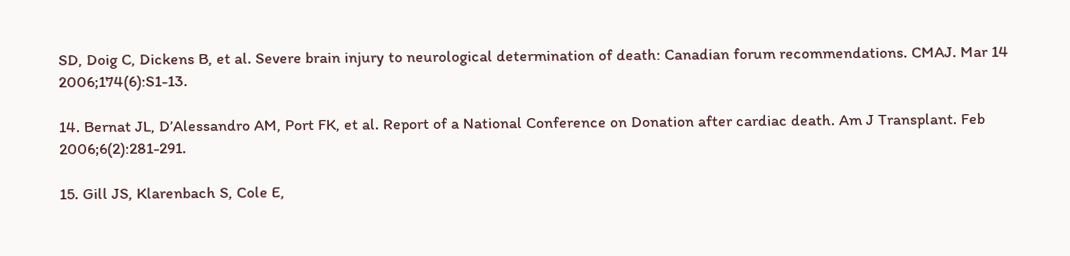SD, Doig C, Dickens B, et al. Severe brain injury to neurological determination of death: Canadian forum recommendations. CMAJ. Mar 14 2006;174(6):S1-13.

14. Bernat JL, D’Alessandro AM, Port FK, et al. Report of a National Conference on Donation after cardiac death. Am J Transplant. Feb 2006;6(2):281-291.

15. Gill JS, Klarenbach S, Cole E,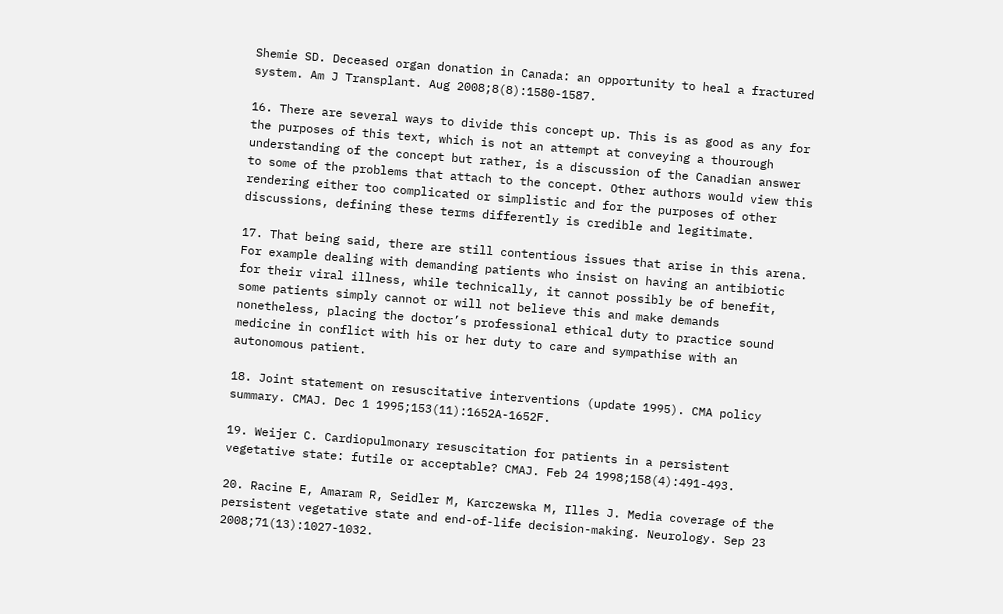Shemie SD. Deceased organ donation in Canada: an opportunity to heal a fractured system. Am J Transplant. Aug 2008;8(8):1580-1587.

16. There are several ways to divide this concept up. This is as good as any for the purposes of this text, which is not an attempt at conveying a thourough understanding of the concept but rather, is a discussion of the Canadian answer to some of the problems that attach to the concept. Other authors would view this rendering either too complicated or simplistic and for the purposes of other discussions, defining these terms differently is credible and legitimate.

17. That being said, there are still contentious issues that arise in this arena. For example dealing with demanding patients who insist on having an antibiotic for their viral illness, while technically, it cannot possibly be of benefit, some patients simply cannot or will not believe this and make demands nonetheless, placing the doctor’s professional ethical duty to practice sound medicine in conflict with his or her duty to care and sympathise with an autonomous patient.

18. Joint statement on resuscitative interventions (update 1995). CMA policy summary. CMAJ. Dec 1 1995;153(11):1652A-1652F.

19. Weijer C. Cardiopulmonary resuscitation for patients in a persistent vegetative state: futile or acceptable? CMAJ. Feb 24 1998;158(4):491-493.

20. Racine E, Amaram R, Seidler M, Karczewska M, Illes J. Media coverage of the persistent vegetative state and end-of-life decision-making. Neurology. Sep 23 2008;71(13):1027-1032.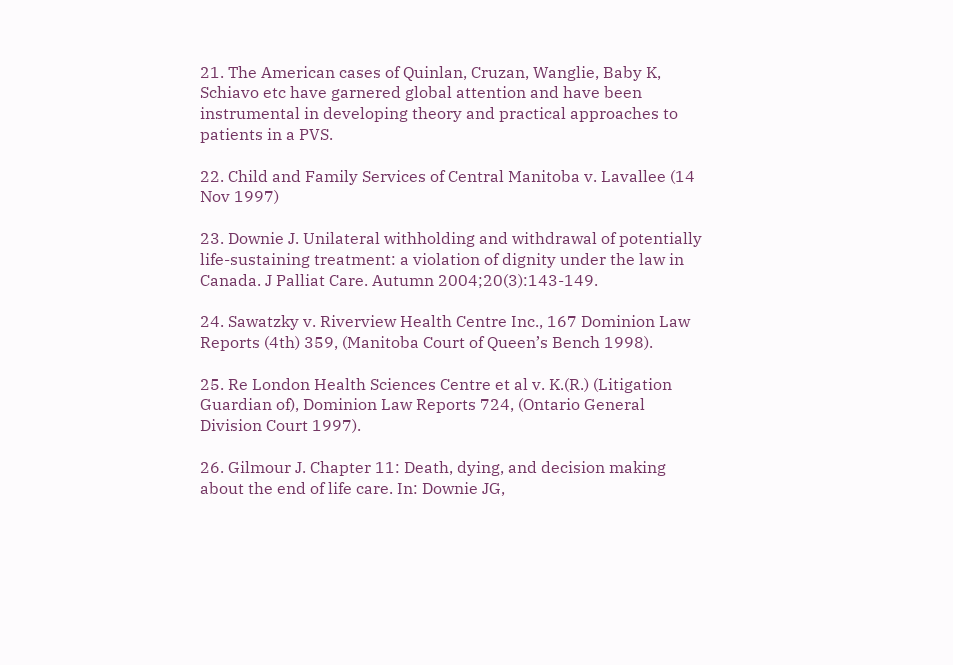21. The American cases of Quinlan, Cruzan, Wanglie, Baby K, Schiavo etc have garnered global attention and have been instrumental in developing theory and practical approaches to patients in a PVS.

22. Child and Family Services of Central Manitoba v. Lavallee (14 Nov 1997)

23. Downie J. Unilateral withholding and withdrawal of potentially life-sustaining treatment: a violation of dignity under the law in Canada. J Palliat Care. Autumn 2004;20(3):143-149.

24. Sawatzky v. Riverview Health Centre Inc., 167 Dominion Law Reports (4th) 359, (Manitoba Court of Queen’s Bench 1998).

25. Re London Health Sciences Centre et al v. K.(R.) (Litigation Guardian of), Dominion Law Reports 724, (Ontario General Division Court 1997).

26. Gilmour J. Chapter 11: Death, dying, and decision making about the end of life care. In: Downie JG,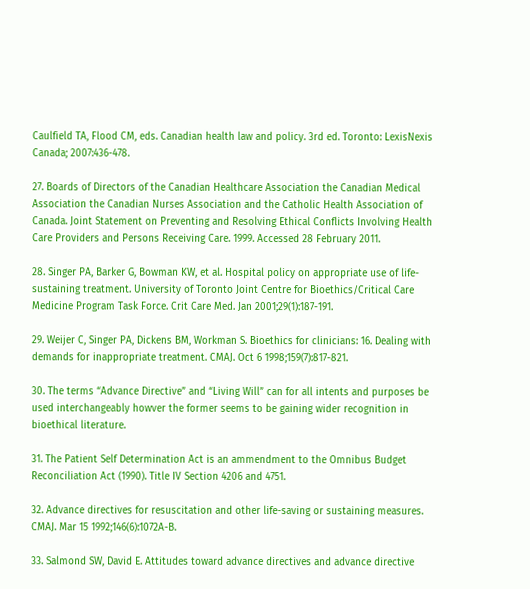Caulfield TA, Flood CM, eds. Canadian health law and policy. 3rd ed. Toronto: LexisNexis Canada; 2007:436-478.

27. Boards of Directors of the Canadian Healthcare Association the Canadian Medical Association the Canadian Nurses Association and the Catholic Health Association of Canada. Joint Statement on Preventing and Resolving Ethical Conflicts Involving Health Care Providers and Persons Receiving Care. 1999. Accessed 28 February 2011.

28. Singer PA, Barker G, Bowman KW, et al. Hospital policy on appropriate use of life-sustaining treatment. University of Toronto Joint Centre for Bioethics/Critical Care Medicine Program Task Force. Crit Care Med. Jan 2001;29(1):187-191.

29. Weijer C, Singer PA, Dickens BM, Workman S. Bioethics for clinicians: 16. Dealing with demands for inappropriate treatment. CMAJ. Oct 6 1998;159(7):817-821.

30. The terms “Advance Directive” and “Living Will” can for all intents and purposes be used interchangeably howver the former seems to be gaining wider recognition in bioethical literature.

31. The Patient Self Determination Act is an ammendment to the Omnibus Budget Reconciliation Act (1990). Title IV Section 4206 and 4751.

32. Advance directives for resuscitation and other life-saving or sustaining measures. CMAJ. Mar 15 1992;146(6):1072A-B.

33. Salmond SW, David E. Attitudes toward advance directives and advance directive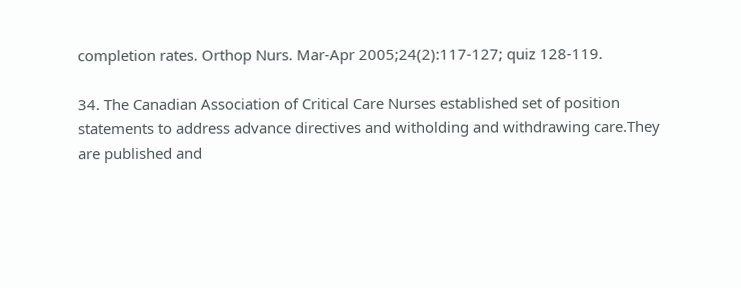completion rates. Orthop Nurs. Mar-Apr 2005;24(2):117-127; quiz 128-119.

34. The Canadian Association of Critical Care Nurses established set of position statements to address advance directives and witholding and withdrawing care.They are published and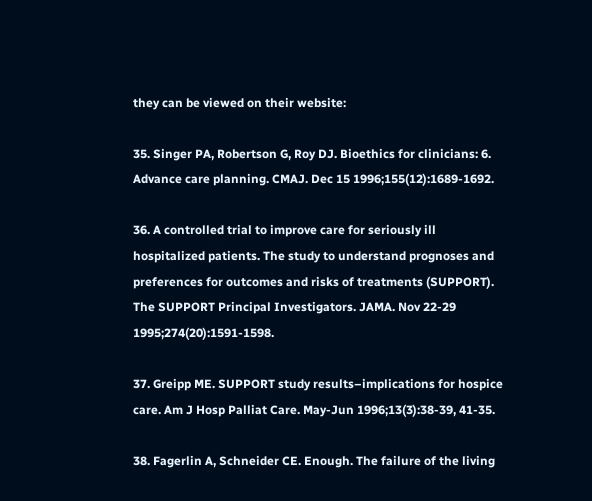they can be viewed on their website:

35. Singer PA, Robertson G, Roy DJ. Bioethics for clinicians: 6. Advance care planning. CMAJ. Dec 15 1996;155(12):1689-1692.

36. A controlled trial to improve care for seriously ill hospitalized patients. The study to understand prognoses and preferences for outcomes and risks of treatments (SUPPORT). The SUPPORT Principal Investigators. JAMA. Nov 22-29 1995;274(20):1591-1598.

37. Greipp ME. SUPPORT study results–implications for hospice care. Am J Hosp Palliat Care. May-Jun 1996;13(3):38-39, 41-35.

38. Fagerlin A, Schneider CE. Enough. The failure of the living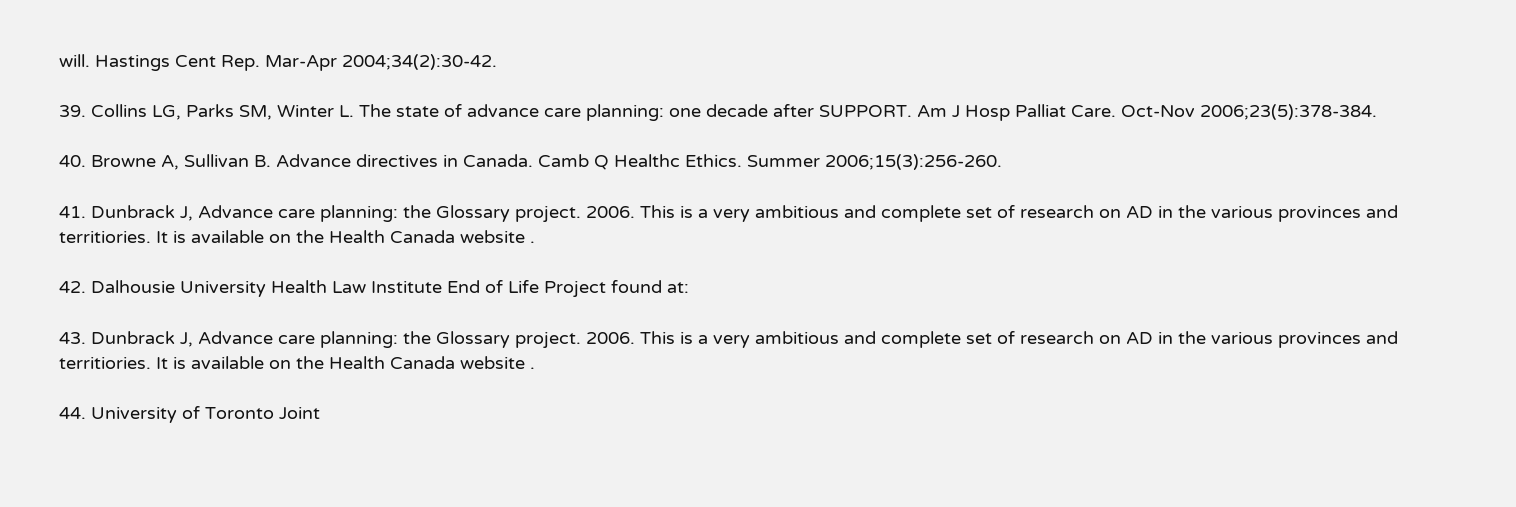will. Hastings Cent Rep. Mar-Apr 2004;34(2):30-42.

39. Collins LG, Parks SM, Winter L. The state of advance care planning: one decade after SUPPORT. Am J Hosp Palliat Care. Oct-Nov 2006;23(5):378-384.

40. Browne A, Sullivan B. Advance directives in Canada. Camb Q Healthc Ethics. Summer 2006;15(3):256-260.

41. Dunbrack J, Advance care planning: the Glossary project. 2006. This is a very ambitious and complete set of research on AD in the various provinces and territiories. It is available on the Health Canada website .

42. Dalhousie University Health Law Institute End of Life Project found at:

43. Dunbrack J, Advance care planning: the Glossary project. 2006. This is a very ambitious and complete set of research on AD in the various provinces and territiories. It is available on the Health Canada website .

44. University of Toronto Joint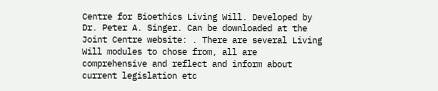Centre for Bioethics Living Will. Developed by Dr. Peter A. Singer. Can be downloaded at the Joint Centre website: . There are several Living Will modules to chose from, all are comprehensive and reflect and inform about current legislation etc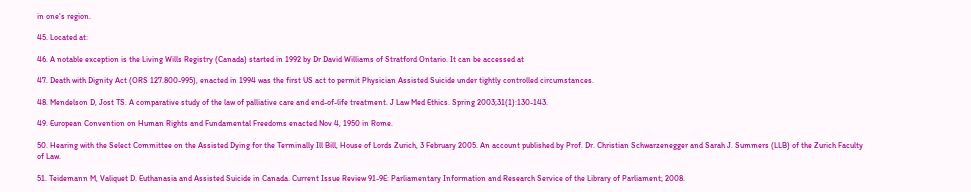in one’s region.

45. Located at:

46. A notable exception is the Living Wills Registry (Canada) started in 1992 by Dr David Williams of Stratford Ontario. It can be accessed at

47. Death with Dignity Act (ORS 127.800-995), enacted in 1994 was the first US act to permit Physician Assisted Suicide under tightly controlled circumstances.

48. Mendelson D, Jost TS. A comparative study of the law of palliative care and end-of-life treatment. J Law Med Ethics. Spring 2003;31(1):130-143.

49. European Convention on Human Rights and Fundamental Freedoms enacted Nov 4, 1950 in Rome.

50. Hearing with the Select Committee on the Assisted Dying for the Terminally Ill Bill, House of Lords Zurich, 3 February 2005. An account published by Prof. Dr. Christian Schwarzenegger and Sarah J. Summers (LLB) of the Zurich Faculty of Law.

51. Teidemann M, Valiquet D. Euthanasia and Assisted Suicide in Canada. Current Issue Review 91-9E: Parliamentary Information and Research Service of the Library of Parliament; 2008.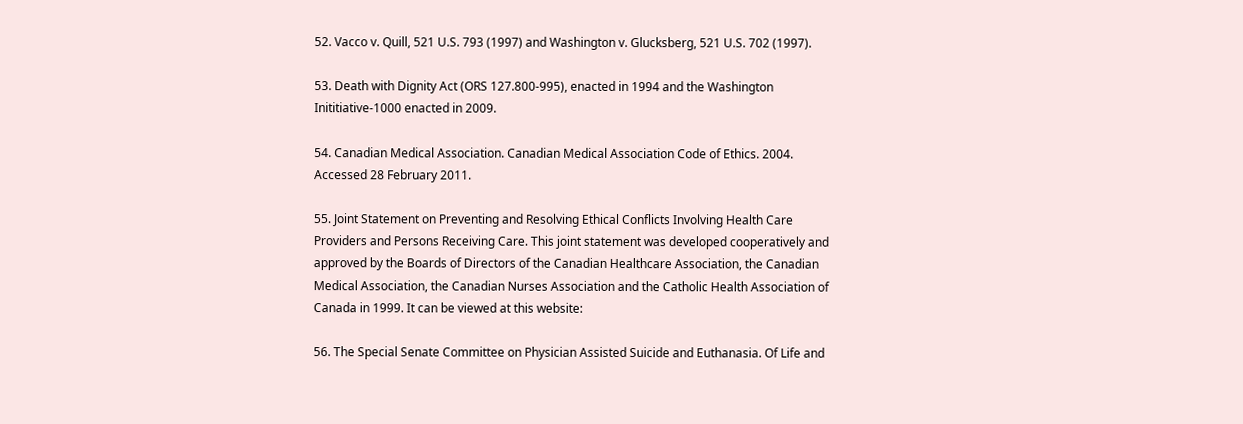52. Vacco v. Quill, 521 U.S. 793 (1997) and Washington v. Glucksberg, 521 U.S. 702 (1997).

53. Death with Dignity Act (ORS 127.800-995), enacted in 1994 and the Washington Inititiative-1000 enacted in 2009.

54. Canadian Medical Association. Canadian Medical Association Code of Ethics. 2004. Accessed 28 February 2011.

55. Joint Statement on Preventing and Resolving Ethical Conflicts Involving Health Care Providers and Persons Receiving Care. This joint statement was developed cooperatively and approved by the Boards of Directors of the Canadian Healthcare Association, the Canadian Medical Association, the Canadian Nurses Association and the Catholic Health Association of Canada in 1999. It can be viewed at this website:

56. The Special Senate Committee on Physician Assisted Suicide and Euthanasia. Of Life and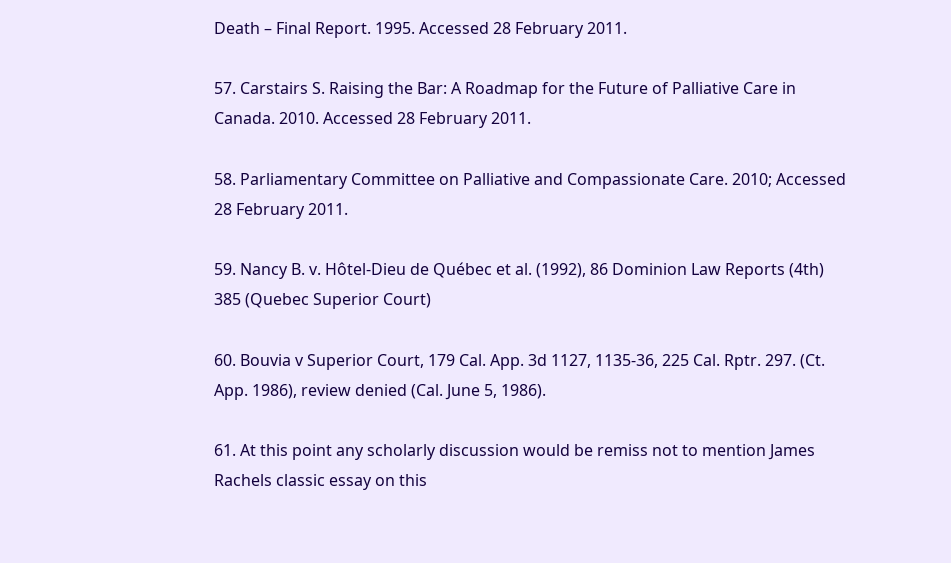Death – Final Report. 1995. Accessed 28 February 2011.

57. Carstairs S. Raising the Bar: A Roadmap for the Future of Palliative Care in Canada. 2010. Accessed 28 February 2011.

58. Parliamentary Committee on Palliative and Compassionate Care. 2010; Accessed 28 February 2011.

59. Nancy B. v. Hôtel-Dieu de Québec et al. (1992), 86 Dominion Law Reports (4th) 385 (Quebec Superior Court)

60. Bouvia v Superior Court, 179 Cal. App. 3d 1127, 1135-36, 225 Cal. Rptr. 297. (Ct. App. 1986), review denied (Cal. June 5, 1986).

61. At this point any scholarly discussion would be remiss not to mention James Rachels classic essay on this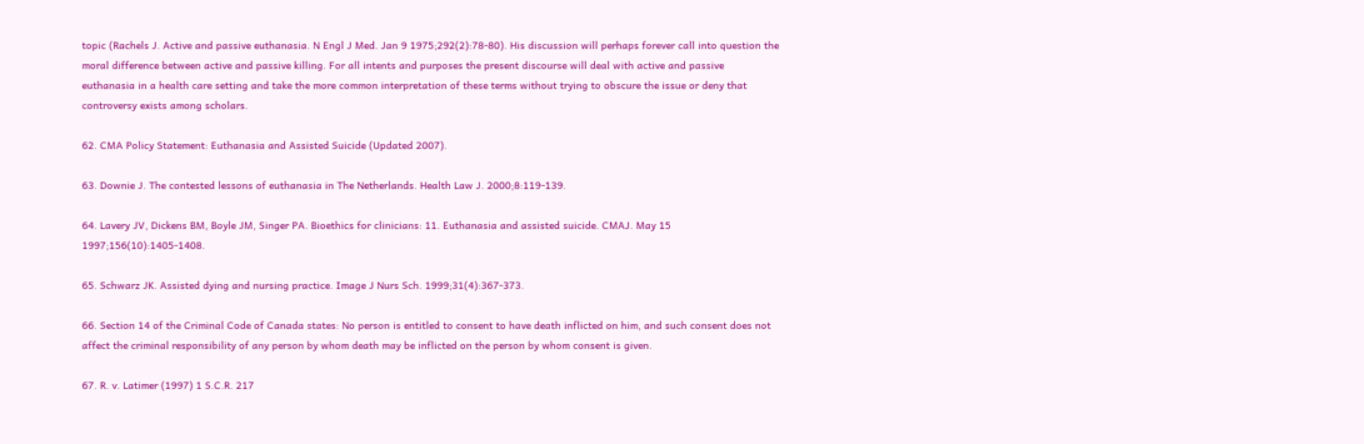topic (Rachels J. Active and passive euthanasia. N Engl J Med. Jan 9 1975;292(2):78-80). His discussion will perhaps forever call into question the moral difference between active and passive killing. For all intents and purposes the present discourse will deal with active and passive euthanasia in a health care setting and take the more common interpretation of these terms without trying to obscure the issue or deny that controversy exists among scholars.

62. CMA Policy Statement: Euthanasia and Assisted Suicide (Updated 2007).

63. Downie J. The contested lessons of euthanasia in The Netherlands. Health Law J. 2000;8:119-139.

64. Lavery JV, Dickens BM, Boyle JM, Singer PA. Bioethics for clinicians: 11. Euthanasia and assisted suicide. CMAJ. May 15 1997;156(10):1405-1408.

65. Schwarz JK. Assisted dying and nursing practice. Image J Nurs Sch. 1999;31(4):367-373.

66. Section 14 of the Criminal Code of Canada states: No person is entitled to consent to have death inflicted on him, and such consent does not affect the criminal responsibility of any person by whom death may be inflicted on the person by whom consent is given.

67. R. v. Latimer (1997) 1 S.C.R. 217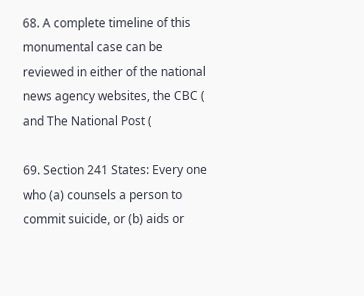68. A complete timeline of this monumental case can be reviewed in either of the national news agency websites, the CBC ( and The National Post (

69. Section 241 States: Every one who (a) counsels a person to commit suicide, or (b) aids or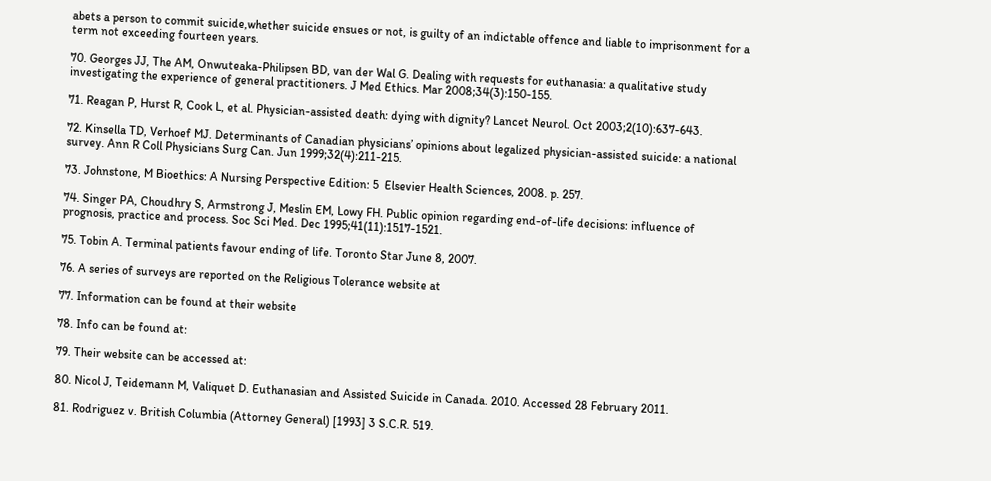abets a person to commit suicide,whether suicide ensues or not, is guilty of an indictable offence and liable to imprisonment for a term not exceeding fourteen years.

70. Georges JJ, The AM, Onwuteaka-Philipsen BD, van der Wal G. Dealing with requests for euthanasia: a qualitative study investigating the experience of general practitioners. J Med Ethics. Mar 2008;34(3):150-155.

71. Reagan P, Hurst R, Cook L, et al. Physician-assisted death: dying with dignity? Lancet Neurol. Oct 2003;2(10):637-643.

72. Kinsella TD, Verhoef MJ. Determinants of Canadian physicians’ opinions about legalized physician-assisted suicide: a national survey. Ann R Coll Physicians Surg Can. Jun 1999;32(4):211-215.

73. Johnstone, M Bioethics: A Nursing Perspective Edition: 5  Elsevier Health Sciences, 2008. p. 257.

74. Singer PA, Choudhry S, Armstrong J, Meslin EM, Lowy FH. Public opinion regarding end-of-life decisions: influence of prognosis, practice and process. Soc Sci Med. Dec 1995;41(11):1517-1521.

75. Tobin A. Terminal patients favour ending of life. Toronto Star June 8, 2007.

76. A series of surveys are reported on the Religious Tolerance website at

77. Information can be found at their website

78. Info can be found at:

79. Their website can be accessed at:

80. Nicol J, Teidemann M, Valiquet D. Euthanasian and Assisted Suicide in Canada. 2010. Accessed 28 February 2011.

81. Rodriguez v. British Columbia (Attorney General) [1993] 3 S.C.R. 519.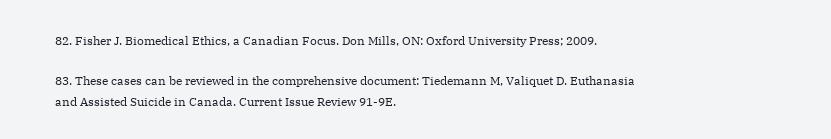82. Fisher J. Biomedical Ethics, a Canadian Focus. Don Mills, ON: Oxford University Press; 2009.

83. These cases can be reviewed in the comprehensive document: Tiedemann M, Valiquet D. Euthanasia and Assisted Suicide in Canada. Current Issue Review 91-9E.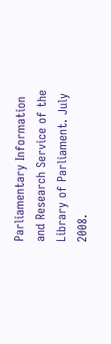Parliamentary Information and Research Service of the Library of Parliament. July 2008.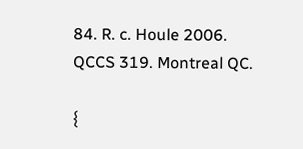84. R. c. Houle 2006. QCCS 319. Montreal QC.

{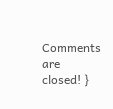Comments are closed! }